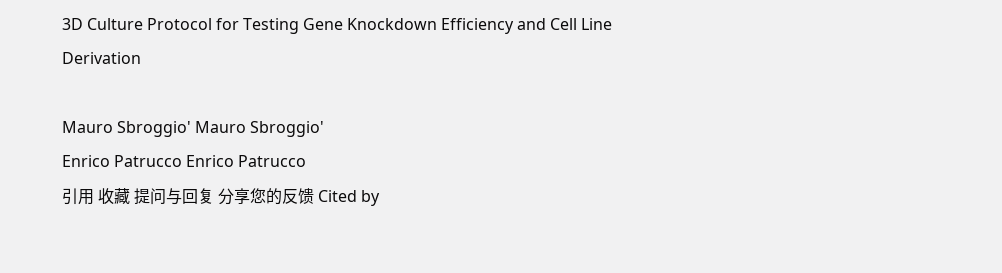3D Culture Protocol for Testing Gene Knockdown Efficiency and Cell Line Derivation

Mauro Sbroggio' Mauro Sbroggio'
Enrico Patrucco Enrico Patrucco
引用 收藏 提问与回复 分享您的反馈 Cited by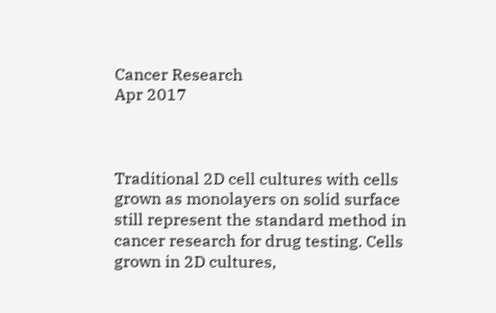Cancer Research
Apr 2017



Traditional 2D cell cultures with cells grown as monolayers on solid surface still represent the standard method in cancer research for drug testing. Cells grown in 2D cultures,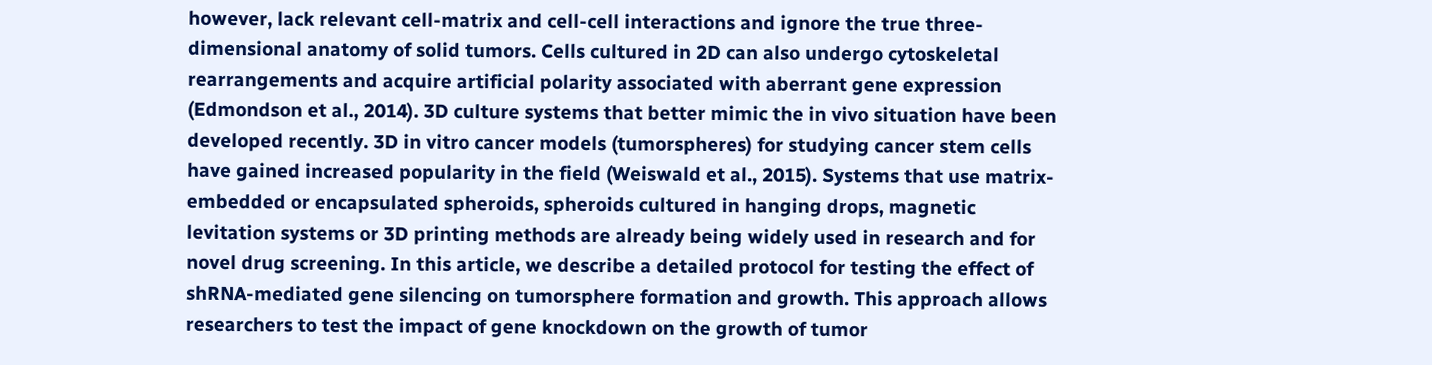however, lack relevant cell-matrix and cell-cell interactions and ignore the true three-dimensional anatomy of solid tumors. Cells cultured in 2D can also undergo cytoskeletal rearrangements and acquire artificial polarity associated with aberrant gene expression (Edmondson et al., 2014). 3D culture systems that better mimic the in vivo situation have been developed recently. 3D in vitro cancer models (tumorspheres) for studying cancer stem cells have gained increased popularity in the field (Weiswald et al., 2015). Systems that use matrix-embedded or encapsulated spheroids, spheroids cultured in hanging drops, magnetic levitation systems or 3D printing methods are already being widely used in research and for novel drug screening. In this article, we describe a detailed protocol for testing the effect of shRNA-mediated gene silencing on tumorsphere formation and growth. This approach allows researchers to test the impact of gene knockdown on the growth of tumor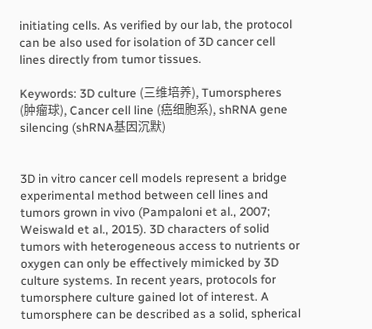initiating cells. As verified by our lab, the protocol can be also used for isolation of 3D cancer cell lines directly from tumor tissues.

Keywords: 3D culture (三维培养), Tumorspheres (肿瘤球), Cancer cell line (癌细胞系), shRNA gene silencing (shRNA基因沉默)


3D in vitro cancer cell models represent a bridge experimental method between cell lines and tumors grown in vivo (Pampaloni et al., 2007; Weiswald et al., 2015). 3D characters of solid tumors with heterogeneous access to nutrients or oxygen can only be effectively mimicked by 3D culture systems. In recent years, protocols for tumorsphere culture gained lot of interest. A tumorsphere can be described as a solid, spherical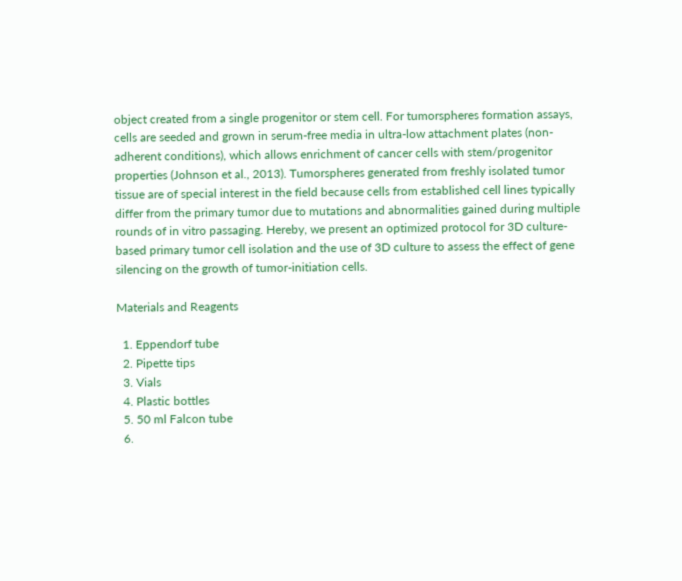object created from a single progenitor or stem cell. For tumorspheres formation assays, cells are seeded and grown in serum-free media in ultra-low attachment plates (non-adherent conditions), which allows enrichment of cancer cells with stem/progenitor properties (Johnson et al., 2013). Tumorspheres generated from freshly isolated tumor tissue are of special interest in the field because cells from established cell lines typically differ from the primary tumor due to mutations and abnormalities gained during multiple rounds of in vitro passaging. Hereby, we present an optimized protocol for 3D culture-based primary tumor cell isolation and the use of 3D culture to assess the effect of gene silencing on the growth of tumor-initiation cells.

Materials and Reagents

  1. Eppendorf tube
  2. Pipette tips
  3. Vials
  4. Plastic bottles
  5. 50 ml Falcon tube
  6.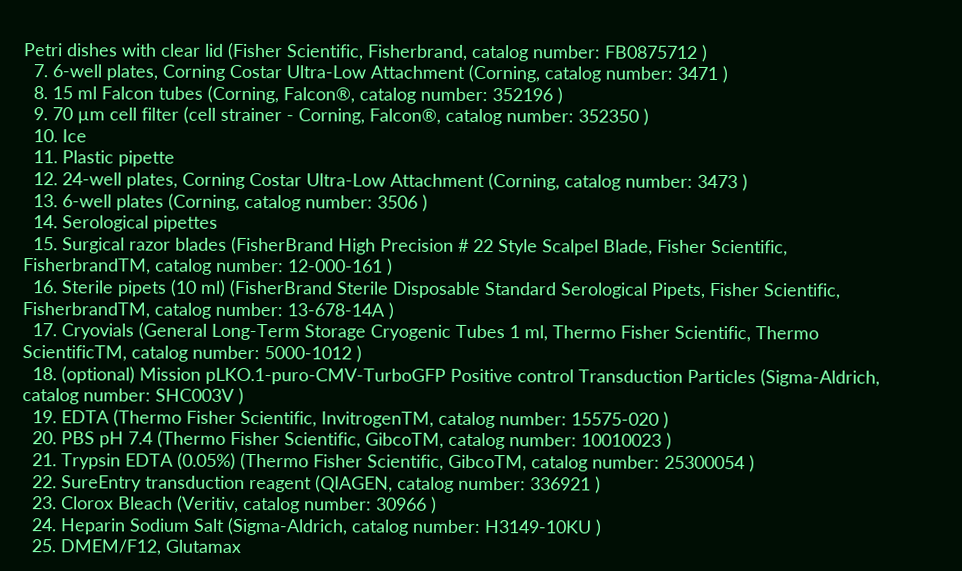Petri dishes with clear lid (Fisher Scientific, Fisherbrand, catalog number: FB0875712 )
  7. 6-well plates, Corning Costar Ultra-Low Attachment (Corning, catalog number: 3471 )
  8. 15 ml Falcon tubes (Corning, Falcon®, catalog number: 352196 )
  9. 70 µm cell filter (cell strainer - Corning, Falcon®, catalog number: 352350 )
  10. Ice
  11. Plastic pipette
  12. 24-well plates, Corning Costar Ultra-Low Attachment (Corning, catalog number: 3473 )
  13. 6-well plates (Corning, catalog number: 3506 )
  14. Serological pipettes
  15. Surgical razor blades (FisherBrand High Precision # 22 Style Scalpel Blade, Fisher Scientific, FisherbrandTM, catalog number: 12-000-161 )
  16. Sterile pipets (10 ml) (FisherBrand Sterile Disposable Standard Serological Pipets, Fisher Scientific, FisherbrandTM, catalog number: 13-678-14A )
  17. Cryovials (General Long-Term Storage Cryogenic Tubes 1 ml, Thermo Fisher Scientific, Thermo ScientificTM, catalog number: 5000-1012 )
  18. (optional) Mission pLKO.1-puro-CMV-TurboGFP Positive control Transduction Particles (Sigma-Aldrich, catalog number: SHC003V )
  19. EDTA (Thermo Fisher Scientific, InvitrogenTM, catalog number: 15575-020 )
  20. PBS pH 7.4 (Thermo Fisher Scientific, GibcoTM, catalog number: 10010023 )
  21. Trypsin EDTA (0.05%) (Thermo Fisher Scientific, GibcoTM, catalog number: 25300054 )
  22. SureEntry transduction reagent (QIAGEN, catalog number: 336921 )
  23. Clorox Bleach (Veritiv, catalog number: 30966 )
  24. Heparin Sodium Salt (Sigma-Aldrich, catalog number: H3149-10KU )
  25. DMEM/F12, Glutamax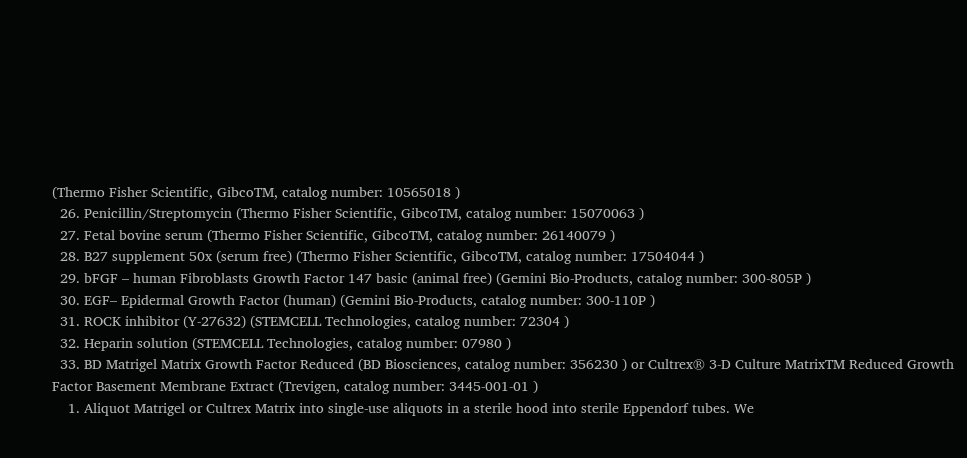(Thermo Fisher Scientific, GibcoTM, catalog number: 10565018 )
  26. Penicillin/Streptomycin (Thermo Fisher Scientific, GibcoTM, catalog number: 15070063 )
  27. Fetal bovine serum (Thermo Fisher Scientific, GibcoTM, catalog number: 26140079 )
  28. B27 supplement 50x (serum free) (Thermo Fisher Scientific, GibcoTM, catalog number: 17504044 )
  29. bFGF – human Fibroblasts Growth Factor 147 basic (animal free) (Gemini Bio-Products, catalog number: 300-805P )
  30. EGF– Epidermal Growth Factor (human) (Gemini Bio-Products, catalog number: 300-110P )
  31. ROCK inhibitor (Y-27632) (STEMCELL Technologies, catalog number: 72304 )
  32. Heparin solution (STEMCELL Technologies, catalog number: 07980 )
  33. BD Matrigel Matrix Growth Factor Reduced (BD Biosciences, catalog number: 356230 ) or Cultrex® 3-D Culture MatrixTM Reduced Growth Factor Basement Membrane Extract (Trevigen, catalog number: 3445-001-01 )
    1. Aliquot Matrigel or Cultrex Matrix into single-use aliquots in a sterile hood into sterile Eppendorf tubes. We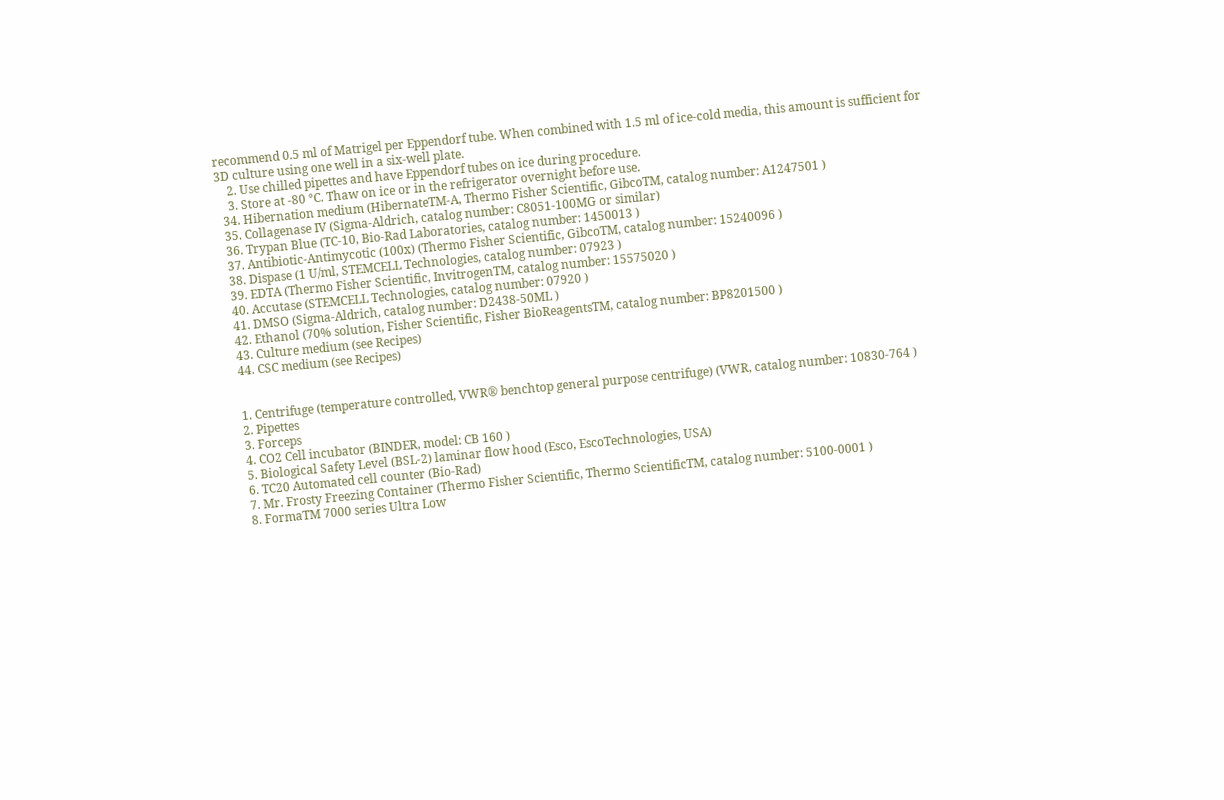recommend 0.5 ml of Matrigel per Eppendorf tube. When combined with 1.5 ml of ice-cold media, this amount is sufficient for 3D culture using one well in a six-well plate.
    2. Use chilled pipettes and have Eppendorf tubes on ice during procedure.
    3. Store at -80 °C. Thaw on ice or in the refrigerator overnight before use.
  34. Hibernation medium (HibernateTM-A, Thermo Fisher Scientific, GibcoTM, catalog number: A1247501 )
  35. Collagenase IV (Sigma-Aldrich, catalog number: C8051-100MG or similar)
  36. Trypan Blue (TC-10, Bio-Rad Laboratories, catalog number: 1450013 )
  37. Antibiotic-Antimycotic (100x) (Thermo Fisher Scientific, GibcoTM, catalog number: 15240096 )
  38. Dispase (1 U/ml, STEMCELL Technologies, catalog number: 07923 )
  39. EDTA (Thermo Fisher Scientific, InvitrogenTM, catalog number: 15575020 )
  40. Accutase (STEMCELL Technologies, catalog number: 07920 )
  41. DMSO (Sigma-Aldrich, catalog number: D2438-50ML )
  42. Ethanol (70% solution, Fisher Scientific, Fisher BioReagentsTM, catalog number: BP8201500 )
  43. Culture medium (see Recipes)
  44. CSC medium (see Recipes)


  1. Centrifuge (temperature controlled, VWR® benchtop general purpose centrifuge) (VWR, catalog number: 10830-764 )
  2. Pipettes
  3. Forceps
  4. CO2 Cell incubator (BINDER, model: CB 160 )
  5. Biological Safety Level (BSL-2) laminar flow hood (Esco, EscoTechnologies, USA)
  6. TC20 Automated cell counter (Bio-Rad)
  7. Mr. Frosty Freezing Container (Thermo Fisher Scientific, Thermo ScientificTM, catalog number: 5100-0001 )
  8. FormaTM 7000 series Ultra Low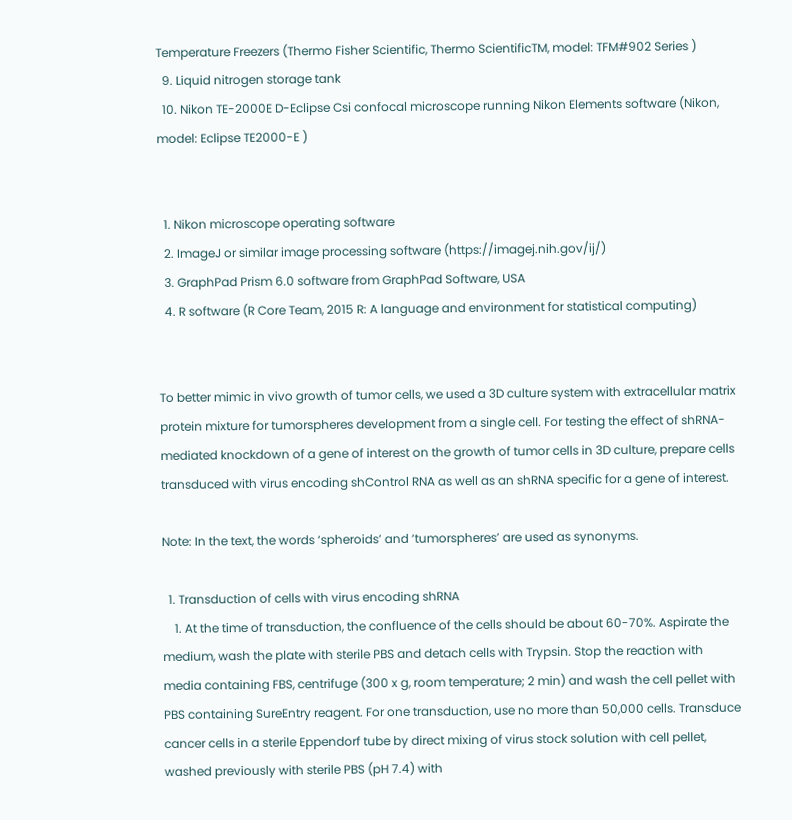Temperature Freezers (Thermo Fisher Scientific, Thermo ScientificTM, model: TFM#902 Series )
  9. Liquid nitrogen storage tank
  10. Nikon TE-2000E D-Eclipse Csi confocal microscope running Nikon Elements software (Nikon, model: Eclipse TE2000-E )


  1. Nikon microscope operating software
  2. ImageJ or similar image processing software (https://imagej.nih.gov/ij/)
  3. GraphPad Prism 6.0 software from GraphPad Software, USA
  4. R software (R Core Team, 2015 R: A language and environment for statistical computing)


To better mimic in vivo growth of tumor cells, we used a 3D culture system with extracellular matrix protein mixture for tumorspheres development from a single cell. For testing the effect of shRNA-mediated knockdown of a gene of interest on the growth of tumor cells in 3D culture, prepare cells transduced with virus encoding shControl RNA as well as an shRNA specific for a gene of interest.

Note: In the text, the words ‘spheroids’ and ‘tumorspheres’ are used as synonyms.

  1. Transduction of cells with virus encoding shRNA
    1. At the time of transduction, the confluence of the cells should be about 60-70%. Aspirate the medium, wash the plate with sterile PBS and detach cells with Trypsin. Stop the reaction with media containing FBS, centrifuge (300 x g, room temperature; 2 min) and wash the cell pellet with PBS containing SureEntry reagent. For one transduction, use no more than 50,000 cells. Transduce cancer cells in a sterile Eppendorf tube by direct mixing of virus stock solution with cell pellet, washed previously with sterile PBS (pH 7.4) with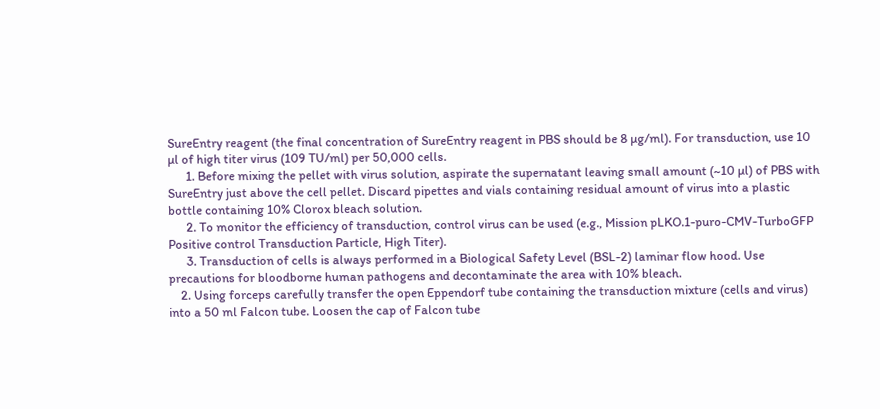SureEntry reagent (the final concentration of SureEntry reagent in PBS should be 8 µg/ml). For transduction, use 10 µl of high titer virus (109 TU/ml) per 50,000 cells.
      1. Before mixing the pellet with virus solution, aspirate the supernatant leaving small amount (~10 µl) of PBS with SureEntry just above the cell pellet. Discard pipettes and vials containing residual amount of virus into a plastic bottle containing 10% Clorox bleach solution.
      2. To monitor the efficiency of transduction, control virus can be used (e.g., Mission pLKO.1-puro-CMV-TurboGFP Positive control Transduction Particle, High Titer).
      3. Transduction of cells is always performed in a Biological Safety Level (BSL-2) laminar flow hood. Use precautions for bloodborne human pathogens and decontaminate the area with 10% bleach.
    2. Using forceps carefully transfer the open Eppendorf tube containing the transduction mixture (cells and virus) into a 50 ml Falcon tube. Loosen the cap of Falcon tube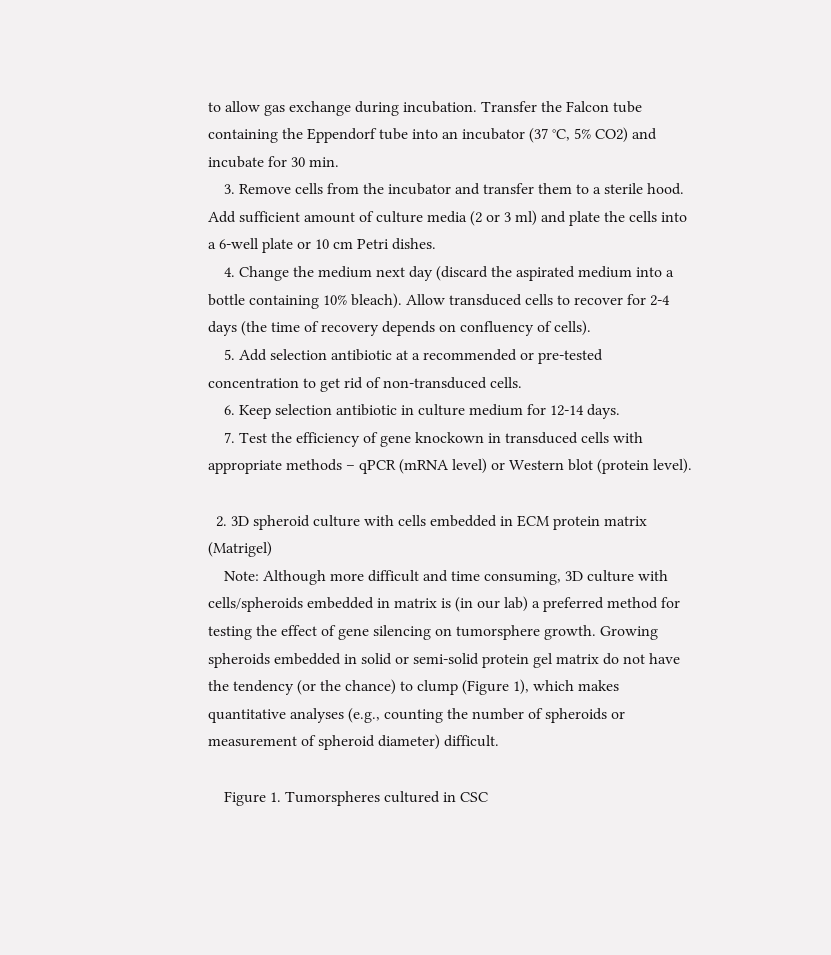to allow gas exchange during incubation. Transfer the Falcon tube containing the Eppendorf tube into an incubator (37 °C, 5% CO2) and incubate for 30 min.
    3. Remove cells from the incubator and transfer them to a sterile hood. Add sufficient amount of culture media (2 or 3 ml) and plate the cells into a 6-well plate or 10 cm Petri dishes.
    4. Change the medium next day (discard the aspirated medium into a bottle containing 10% bleach). Allow transduced cells to recover for 2-4 days (the time of recovery depends on confluency of cells).
    5. Add selection antibiotic at a recommended or pre-tested concentration to get rid of non-transduced cells.
    6. Keep selection antibiotic in culture medium for 12-14 days.
    7. Test the efficiency of gene knockown in transduced cells with appropriate methods – qPCR (mRNA level) or Western blot (protein level).

  2. 3D spheroid culture with cells embedded in ECM protein matrix (Matrigel)
    Note: Although more difficult and time consuming, 3D culture with cells/spheroids embedded in matrix is (in our lab) a preferred method for testing the effect of gene silencing on tumorsphere growth. Growing spheroids embedded in solid or semi-solid protein gel matrix do not have the tendency (or the chance) to clump (Figure 1), which makes quantitative analyses (e.g., counting the number of spheroids or measurement of spheroid diameter) difficult.

    Figure 1. Tumorspheres cultured in CSC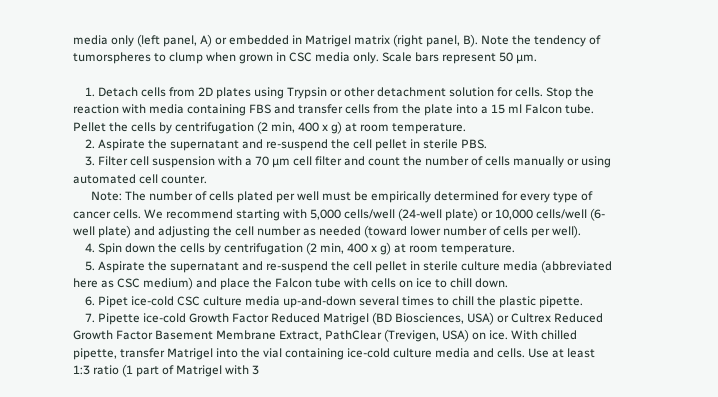media only (left panel, A) or embedded in Matrigel matrix (right panel, B). Note the tendency of tumorspheres to clump when grown in CSC media only. Scale bars represent 50 µm.

    1. Detach cells from 2D plates using Trypsin or other detachment solution for cells. Stop the reaction with media containing FBS and transfer cells from the plate into a 15 ml Falcon tube. Pellet the cells by centrifugation (2 min, 400 x g) at room temperature.
    2. Aspirate the supernatant and re-suspend the cell pellet in sterile PBS.
    3. Filter cell suspension with a 70 µm cell filter and count the number of cells manually or using automated cell counter.
      Note: The number of cells plated per well must be empirically determined for every type of cancer cells. We recommend starting with 5,000 cells/well (24-well plate) or 10,000 cells/well (6-well plate) and adjusting the cell number as needed (toward lower number of cells per well).
    4. Spin down the cells by centrifugation (2 min, 400 x g) at room temperature.
    5. Aspirate the supernatant and re-suspend the cell pellet in sterile culture media (abbreviated here as CSC medium) and place the Falcon tube with cells on ice to chill down.
    6. Pipet ice-cold CSC culture media up-and-down several times to chill the plastic pipette.
    7. Pipette ice-cold Growth Factor Reduced Matrigel (BD Biosciences, USA) or Cultrex Reduced Growth Factor Basement Membrane Extract, PathClear (Trevigen, USA) on ice. With chilled pipette, transfer Matrigel into the vial containing ice-cold culture media and cells. Use at least 1:3 ratio (1 part of Matrigel with 3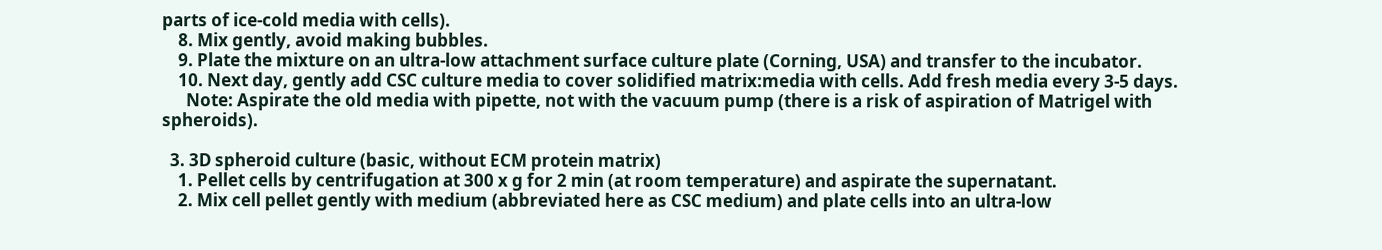parts of ice-cold media with cells).
    8. Mix gently, avoid making bubbles.
    9. Plate the mixture on an ultra-low attachment surface culture plate (Corning, USA) and transfer to the incubator.
    10. Next day, gently add CSC culture media to cover solidified matrix:media with cells. Add fresh media every 3-5 days.
      Note: Aspirate the old media with pipette, not with the vacuum pump (there is a risk of aspiration of Matrigel with spheroids).

  3. 3D spheroid culture (basic, without ECM protein matrix)
    1. Pellet cells by centrifugation at 300 x g for 2 min (at room temperature) and aspirate the supernatant.
    2. Mix cell pellet gently with medium (abbreviated here as CSC medium) and plate cells into an ultra-low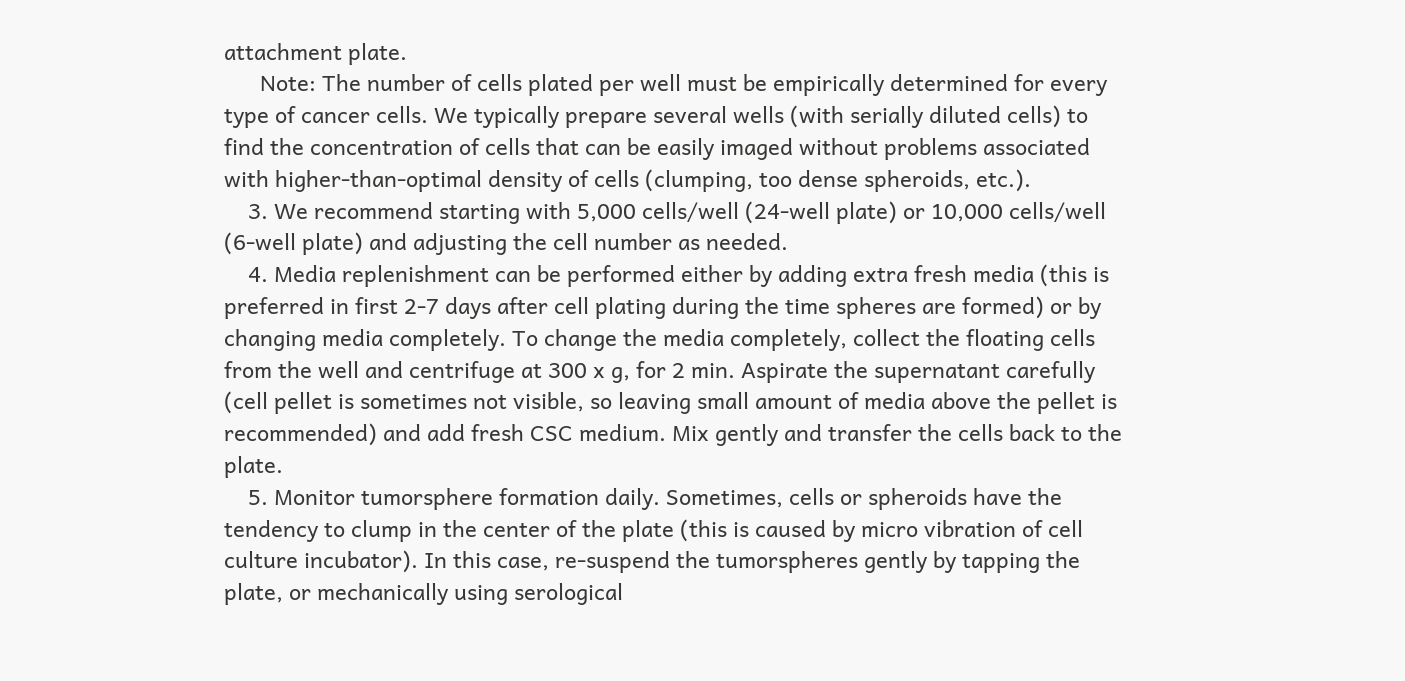attachment plate.
      Note: The number of cells plated per well must be empirically determined for every type of cancer cells. We typically prepare several wells (with serially diluted cells) to find the concentration of cells that can be easily imaged without problems associated with higher-than-optimal density of cells (clumping, too dense spheroids, etc.).
    3. We recommend starting with 5,000 cells/well (24-well plate) or 10,000 cells/well (6-well plate) and adjusting the cell number as needed.
    4. Media replenishment can be performed either by adding extra fresh media (this is preferred in first 2-7 days after cell plating during the time spheres are formed) or by changing media completely. To change the media completely, collect the floating cells from the well and centrifuge at 300 x g, for 2 min. Aspirate the supernatant carefully (cell pellet is sometimes not visible, so leaving small amount of media above the pellet is recommended) and add fresh CSC medium. Mix gently and transfer the cells back to the plate.
    5. Monitor tumorsphere formation daily. Sometimes, cells or spheroids have the tendency to clump in the center of the plate (this is caused by micro vibration of cell culture incubator). In this case, re-suspend the tumorspheres gently by tapping the plate, or mechanically using serological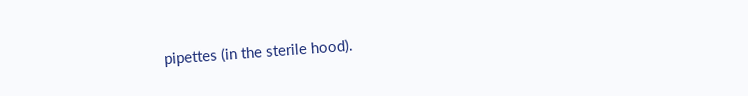pipettes (in the sterile hood).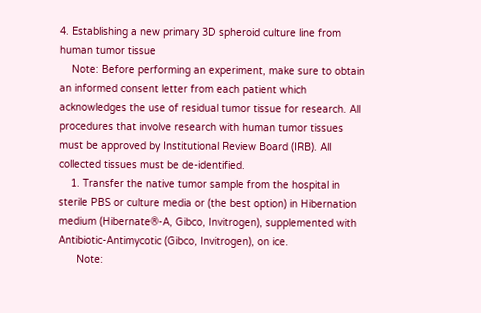4. Establishing a new primary 3D spheroid culture line from human tumor tissue
    Note: Before performing an experiment, make sure to obtain an informed consent letter from each patient which acknowledges the use of residual tumor tissue for research. All procedures that involve research with human tumor tissues must be approved by Institutional Review Board (IRB). All collected tissues must be de-identified.
    1. Transfer the native tumor sample from the hospital in sterile PBS or culture media or (the best option) in Hibernation medium (Hibernate®-A, Gibco, Invitrogen), supplemented with Antibiotic-Antimycotic (Gibco, Invitrogen), on ice.
      Note: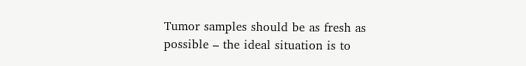Tumor samples should be as fresh as possible – the ideal situation is to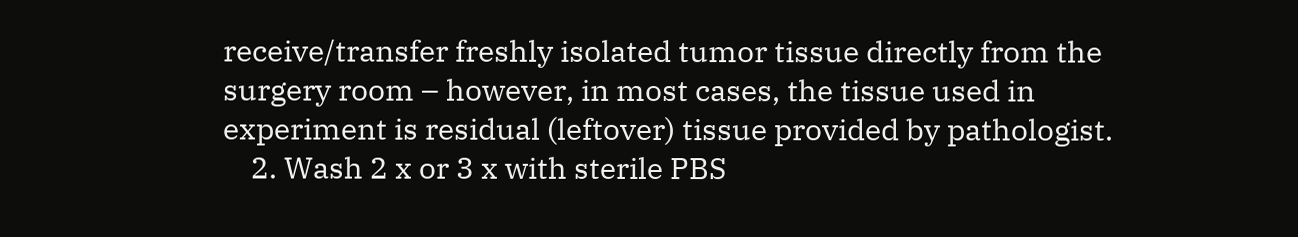receive/transfer freshly isolated tumor tissue directly from the surgery room – however, in most cases, the tissue used in experiment is residual (leftover) tissue provided by pathologist.
    2. Wash 2 x or 3 x with sterile PBS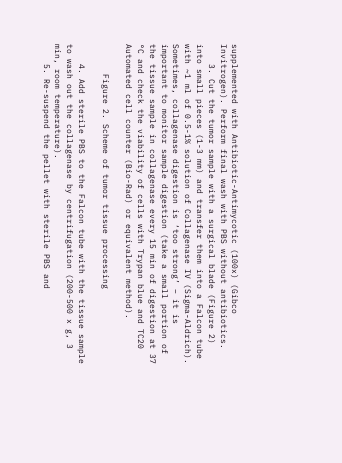supplemented with Antibiotic-Antimycotic (100x) (Gibco Invitrogen). Perform final wash with PBS without antibiotics.
    3. Cut the tumor sample with a surgical blade (Figure 2) into small pieces (1-3 mm) and transfer them into a Falcon tube with ~1 ml of 0.5-1% solution of Collagenase IV (Sigma-Aldrich). Sometimes, collagenase digestion is ‘too strong’ – it is important to monitor sample digestion (take a small portion of the tissue sample in collagenase every 15 min of digestion at 37 °C and check the viability of cells with Trypan blue and TC20 Automated cell counter (Bio-Rad) or equivalent method).

      Figure 2. Scheme of tumor tissue processing

    4. Add sterile PBS to the Falcon tube with the tissue sample to wash out the collagenase by centrifugation (200-500 x g, 3 min, room temperature).
    5. Re-suspend the pellet with sterile PBS and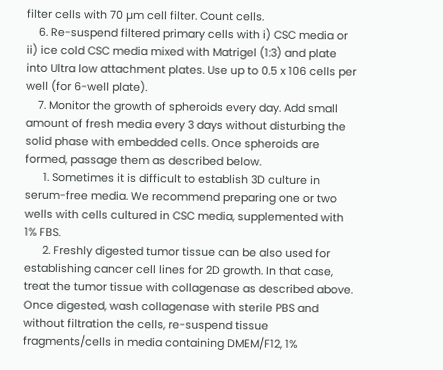filter cells with 70 µm cell filter. Count cells.
    6. Re-suspend filtered primary cells with i) CSC media or ii) ice cold CSC media mixed with Matrigel (1:3) and plate into Ultra low attachment plates. Use up to 0.5 x 106 cells per well (for 6-well plate).
    7. Monitor the growth of spheroids every day. Add small amount of fresh media every 3 days without disturbing the solid phase with embedded cells. Once spheroids are formed, passage them as described below.
      1. Sometimes it is difficult to establish 3D culture in serum-free media. We recommend preparing one or two wells with cells cultured in CSC media, supplemented with 1% FBS.
      2. Freshly digested tumor tissue can be also used for establishing cancer cell lines for 2D growth. In that case, treat the tumor tissue with collagenase as described above. Once digested, wash collagenase with sterile PBS and without filtration the cells, re-suspend tissue fragments/cells in media containing DMEM/F12, 1%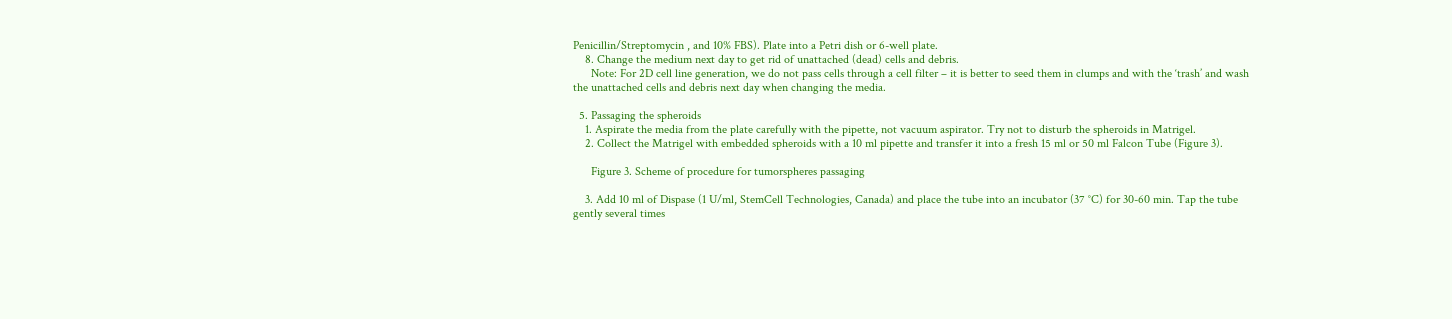Penicillin/Streptomycin , and 10% FBS). Plate into a Petri dish or 6-well plate.
    8. Change the medium next day to get rid of unattached (dead) cells and debris.
      Note: For 2D cell line generation, we do not pass cells through a cell filter – it is better to seed them in clumps and with the ‘trash’ and wash the unattached cells and debris next day when changing the media.

  5. Passaging the spheroids
    1. Aspirate the media from the plate carefully with the pipette, not vacuum aspirator. Try not to disturb the spheroids in Matrigel.
    2. Collect the Matrigel with embedded spheroids with a 10 ml pipette and transfer it into a fresh 15 ml or 50 ml Falcon Tube (Figure 3).

      Figure 3. Scheme of procedure for tumorspheres passaging

    3. Add 10 ml of Dispase (1 U/ml, StemCell Technologies, Canada) and place the tube into an incubator (37 °C) for 30-60 min. Tap the tube gently several times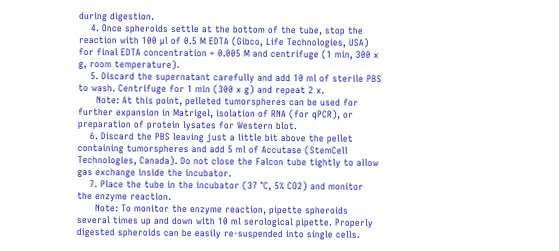during digestion.
    4. Once spheroids settle at the bottom of the tube, stop the reaction with 100 µl of 0.5 M EDTA (Gibco, Life Technologies, USA) for final EDTA concentration = 0.005 M and centrifuge (1 min, 300 x g, room temperature).
    5. Discard the supernatant carefully and add 10 ml of sterile PBS to wash. Centrifuge for 1 min (300 x g) and repeat 2 x.
      Note: At this point, pelleted tumorspheres can be used for further expansion in Matrigel, isolation of RNA (for qPCR), or preparation of protein lysates for Western blot.
    6. Discard the PBS leaving just a little bit above the pellet containing tumorspheres and add 5 ml of Accutase (StemCell Technologies, Canada). Do not close the Falcon tube tightly to allow gas exchange inside the incubator.
    7. Place the tube in the incubator (37 °C, 5% CO2) and monitor the enzyme reaction.
      Note: To monitor the enzyme reaction, pipette spheroids several times up and down with 10 ml serological pipette. Properly digested spheroids can be easily re-suspended into single cells.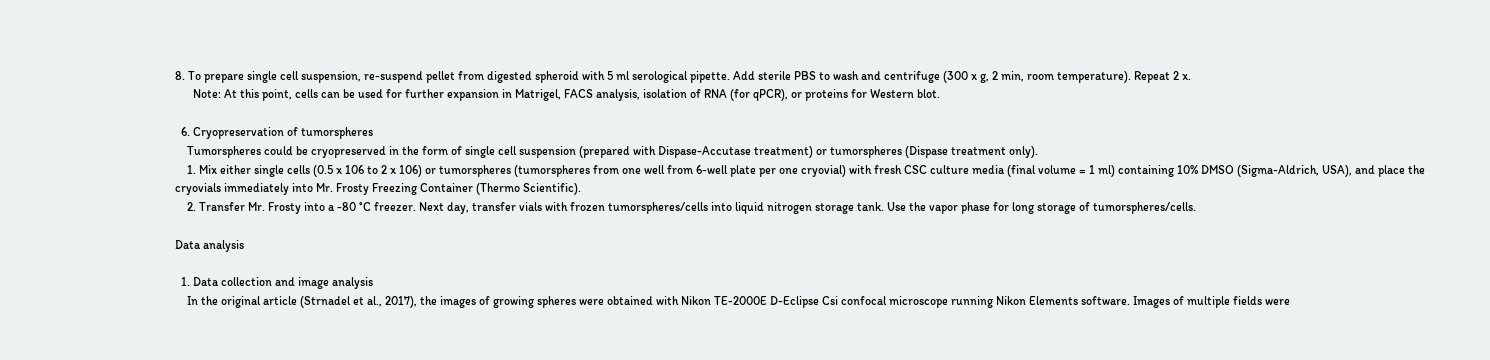8. To prepare single cell suspension, re-suspend pellet from digested spheroid with 5 ml serological pipette. Add sterile PBS to wash and centrifuge (300 x g, 2 min, room temperature). Repeat 2 x.
      Note: At this point, cells can be used for further expansion in Matrigel, FACS analysis, isolation of RNA (for qPCR), or proteins for Western blot.

  6. Cryopreservation of tumorspheres
    Tumorspheres could be cryopreserved in the form of single cell suspension (prepared with Dispase-Accutase treatment) or tumorspheres (Dispase treatment only).
    1. Mix either single cells (0.5 x 106 to 2 x 106) or tumorspheres (tumorspheres from one well from 6-well plate per one cryovial) with fresh CSC culture media (final volume = 1 ml) containing 10% DMSO (Sigma-Aldrich, USA), and place the cryovials immediately into Mr. Frosty Freezing Container (Thermo Scientific).
    2. Transfer Mr. Frosty into a -80 °C freezer. Next day, transfer vials with frozen tumorspheres/cells into liquid nitrogen storage tank. Use the vapor phase for long storage of tumorspheres/cells.

Data analysis

  1. Data collection and image analysis
    In the original article (Strnadel et al., 2017), the images of growing spheres were obtained with Nikon TE-2000E D-Eclipse Csi confocal microscope running Nikon Elements software. Images of multiple fields were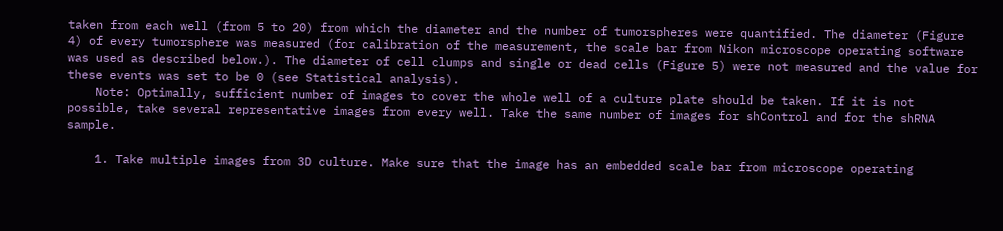taken from each well (from 5 to 20) from which the diameter and the number of tumorspheres were quantified. The diameter (Figure 4) of every tumorsphere was measured (for calibration of the measurement, the scale bar from Nikon microscope operating software was used as described below.). The diameter of cell clumps and single or dead cells (Figure 5) were not measured and the value for these events was set to be 0 (see Statistical analysis).
    Note: Optimally, sufficient number of images to cover the whole well of a culture plate should be taken. If it is not possible, take several representative images from every well. Take the same number of images for shControl and for the shRNA sample.

    1. Take multiple images from 3D culture. Make sure that the image has an embedded scale bar from microscope operating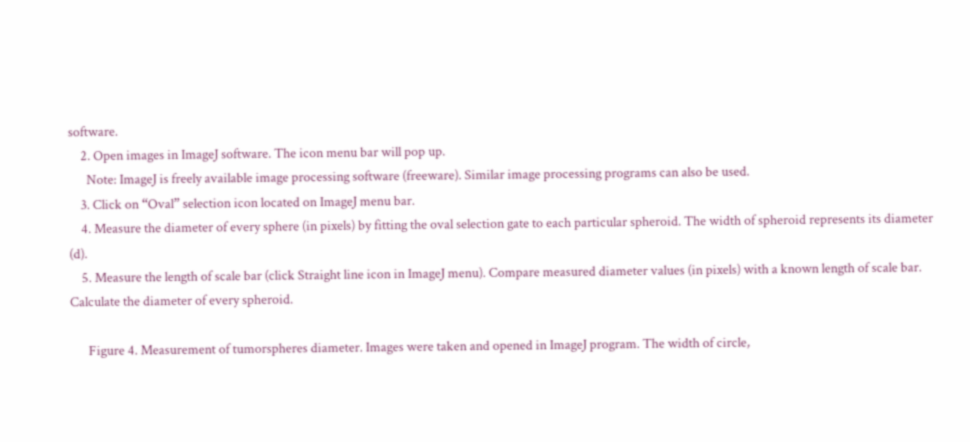software.
    2. Open images in ImageJ software. The icon menu bar will pop up.
      Note: ImageJ is freely available image processing software (freeware). Similar image processing programs can also be used.
    3. Click on “Oval” selection icon located on ImageJ menu bar.
    4. Measure the diameter of every sphere (in pixels) by fitting the oval selection gate to each particular spheroid. The width of spheroid represents its diameter (d).
    5. Measure the length of scale bar (click Straight line icon in ImageJ menu). Compare measured diameter values (in pixels) with a known length of scale bar. Calculate the diameter of every spheroid.

      Figure 4. Measurement of tumorspheres diameter. Images were taken and opened in ImageJ program. The width of circle,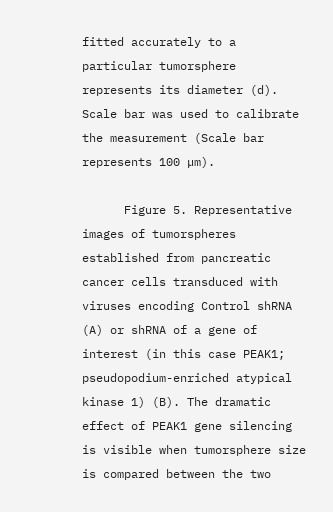fitted accurately to a particular tumorsphere represents its diameter (d). Scale bar was used to calibrate the measurement (Scale bar represents 100 µm).

      Figure 5. Representative images of tumorspheres established from pancreatic cancer cells transduced with viruses encoding Control shRNA (A) or shRNA of a gene of interest (in this case PEAK1; pseudopodium-enriched atypical kinase 1) (B). The dramatic effect of PEAK1 gene silencing is visible when tumorsphere size is compared between the two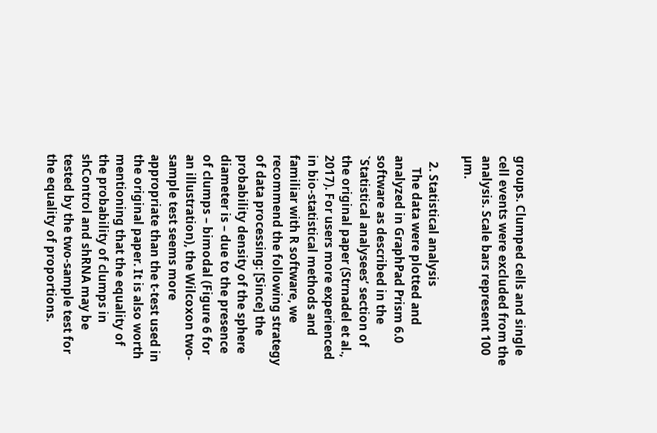groups. Clumped cells and single cell events were excluded from the analysis. Scale bars represent 100 µm.

  2. Statistical analysis
    The data were plotted and analyzed in GraphPad Prism 6.0 software as described in the `Statistical analysees’ section of the original paper (Strnadel et al., 2017). For users more experienced in bio-statistical methods and familiar with R software, we recommend the following strategy of data processing: [Since] the probability density of the sphere diameter is – due to the presence of clumps – bimodal (Figure 6 for an illustration), the Wilcoxon two-sample test seems more appropriate than the t-test used in the original paper. It is also worth mentioning that the equality of the probability of clumps in shControl and shRNA may be tested by the two-sample test for the equality of proportions.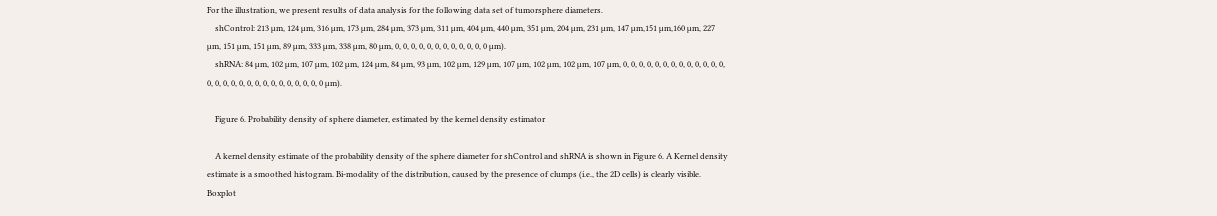For the illustration, we present results of data analysis for the following data set of tumorsphere diameters.
    shControl: 213 µm, 124 µm, 316 µm, 173 µm, 284 µm, 373 µm, 311 µm, 404 µm, 440 µm, 351 µm, 204 µm, 231 µm, 147 µm,151 µm,160 µm, 227 µm, 151 µm, 151 µm, 89 µm, 333 µm, 338 µm, 80 µm, 0, 0, 0, 0, 0, 0, 0, 0, 0, 0, 0, 0 µm).
    shRNA: 84 µm, 102 µm, 107 µm, 102 µm, 124 µm, 84 µm, 93 µm, 102 µm, 129 µm, 107 µm, 102 µm, 102 µm, 107 µm, 0, 0, 0, 0, 0, 0, 0, 0, 0, 0, 0, 0, 0, 0, 0, 0, 0, 0, 0, 0, 0, 0, 0, 0, 0, 0, 0, 0 µm).

    Figure 6. Probability density of sphere diameter, estimated by the kernel density estimator

    A kernel density estimate of the probability density of the sphere diameter for shControl and shRNA is shown in Figure 6. A Kernel density estimate is a smoothed histogram. Bi-modality of the distribution, caused by the presence of clumps (i.e., the 2D cells) is clearly visible. Boxplot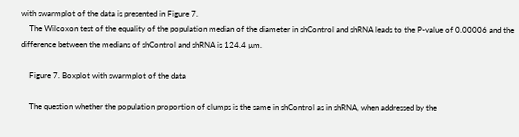with swarmplot of the data is presented in Figure 7.
    The Wilcoxon test of the equality of the population median of the diameter in shControl and shRNA leads to the P-value of 0.00006 and the difference between the medians of shControl and shRNA is 124.4 µm.

    Figure 7. Boxplot with swarmplot of the data

    The question whether the population proportion of clumps is the same in shControl as in shRNA, when addressed by the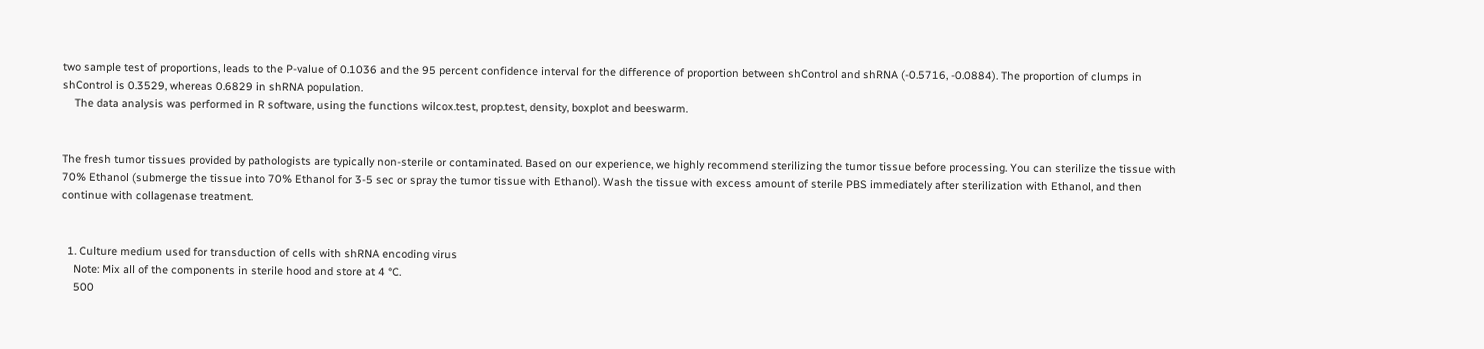two sample test of proportions, leads to the P-value of 0.1036 and the 95 percent confidence interval for the difference of proportion between shControl and shRNA (-0.5716, -0.0884). The proportion of clumps in shControl is 0.3529, whereas 0.6829 in shRNA population.
    The data analysis was performed in R software, using the functions wilcox.test, prop.test, density, boxplot and beeswarm.


The fresh tumor tissues provided by pathologists are typically non-sterile or contaminated. Based on our experience, we highly recommend sterilizing the tumor tissue before processing. You can sterilize the tissue with 70% Ethanol (submerge the tissue into 70% Ethanol for 3-5 sec or spray the tumor tissue with Ethanol). Wash the tissue with excess amount of sterile PBS immediately after sterilization with Ethanol, and then continue with collagenase treatment.


  1. Culture medium used for transduction of cells with shRNA encoding virus
    Note: Mix all of the components in sterile hood and store at 4 °C.
    500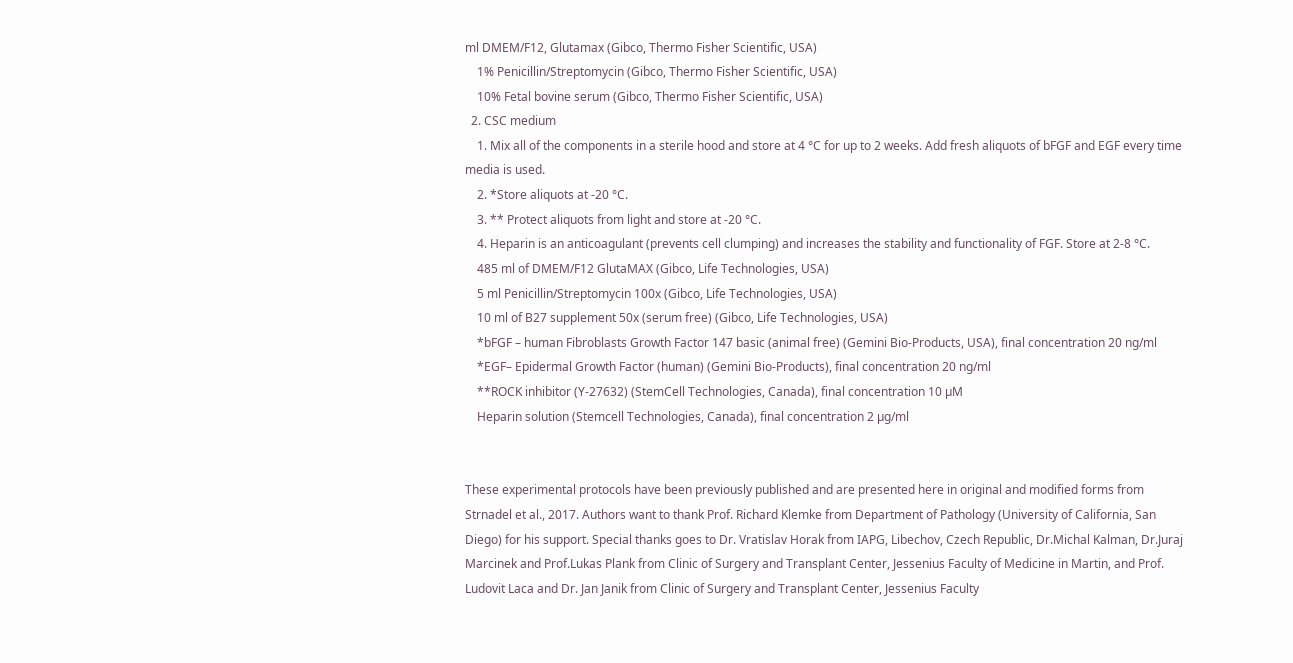ml DMEM/F12, Glutamax (Gibco, Thermo Fisher Scientific, USA)
    1% Penicillin/Streptomycin (Gibco, Thermo Fisher Scientific, USA)
    10% Fetal bovine serum (Gibco, Thermo Fisher Scientific, USA)
  2. CSC medium
    1. Mix all of the components in a sterile hood and store at 4 °C for up to 2 weeks. Add fresh aliquots of bFGF and EGF every time media is used.
    2. *Store aliquots at -20 °C.
    3. ** Protect aliquots from light and store at -20 °C.
    4. Heparin is an anticoagulant (prevents cell clumping) and increases the stability and functionality of FGF. Store at 2-8 °C.
    485 ml of DMEM/F12 GlutaMAX (Gibco, Life Technologies, USA)
    5 ml Penicillin/Streptomycin 100x (Gibco, Life Technologies, USA)
    10 ml of B27 supplement 50x (serum free) (Gibco, Life Technologies, USA)
    *bFGF – human Fibroblasts Growth Factor 147 basic (animal free) (Gemini Bio-Products, USA), final concentration 20 ng/ml
    *EGF– Epidermal Growth Factor (human) (Gemini Bio-Products), final concentration 20 ng/ml
    **ROCK inhibitor (Y-27632) (StemCell Technologies, Canada), final concentration 10 µM
    Heparin solution (Stemcell Technologies, Canada), final concentration 2 µg/ml


These experimental protocols have been previously published and are presented here in original and modified forms from Strnadel et al., 2017. Authors want to thank Prof. Richard Klemke from Department of Pathology (University of California, San Diego) for his support. Special thanks goes to Dr. Vratislav Horak from IAPG, Libechov, Czech Republic, Dr.Michal Kalman, Dr.Juraj Marcinek and Prof.Lukas Plank from Clinic of Surgery and Transplant Center, Jessenius Faculty of Medicine in Martin, and Prof. Ludovit Laca and Dr. Jan Janik from Clinic of Surgery and Transplant Center, Jessenius Faculty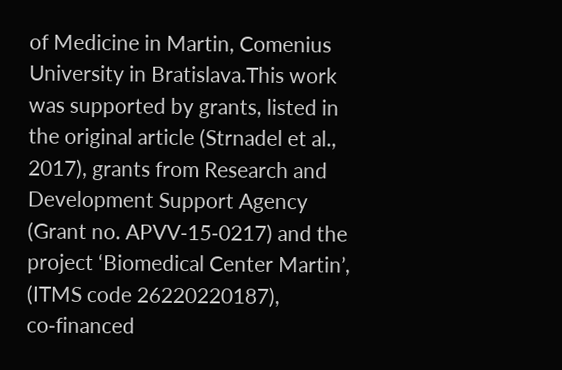of Medicine in Martin, Comenius University in Bratislava.This work was supported by grants, listed in the original article (Strnadel et al., 2017), grants from Research and Development Support Agency (Grant no. APVV‑15‑0217) and the project ‘Biomedical Center Martin’, (ITMS code 26220220187), co‑financed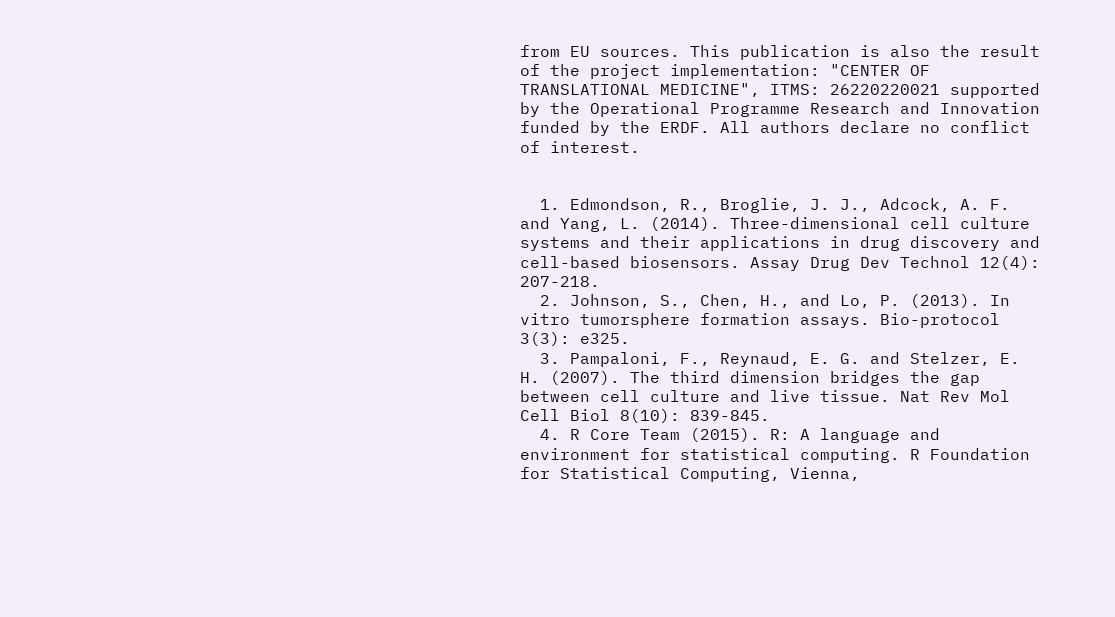from EU sources. This publication is also the result of the project implementation: "CENTER OF TRANSLATIONAL MEDICINE", ITMS: 26220220021 supported by the Operational Programme Research and Innovation funded by the ERDF. All authors declare no conflict of interest.


  1. Edmondson, R., Broglie, J. J., Adcock, A. F. and Yang, L. (2014). Three-dimensional cell culture systems and their applications in drug discovery and cell-based biosensors. Assay Drug Dev Technol 12(4): 207-218.
  2. Johnson, S., Chen, H., and Lo, P. (2013). In vitro tumorsphere formation assays. Bio-protocol 3(3): e325.
  3. Pampaloni, F., Reynaud, E. G. and Stelzer, E. H. (2007). The third dimension bridges the gap between cell culture and live tissue. Nat Rev Mol Cell Biol 8(10): 839-845.
  4. R Core Team (2015). R: A language and environment for statistical computing. R Foundation for Statistical Computing, Vienna,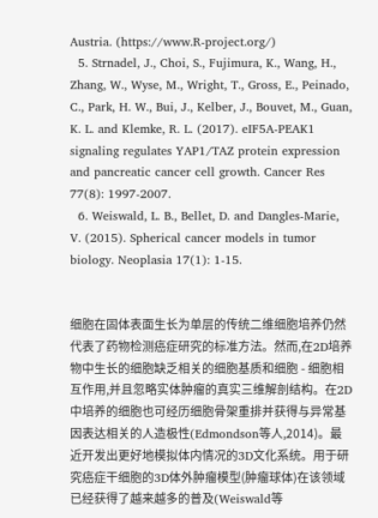Austria. (https://www.R-project.org/)
  5. Strnadel, J., Choi, S., Fujimura, K., Wang, H., Zhang, W., Wyse, M., Wright, T., Gross, E., Peinado, C., Park, H. W., Bui, J., Kelber, J., Bouvet, M., Guan, K. L. and Klemke, R. L. (2017). eIF5A-PEAK1 signaling regulates YAP1/TAZ protein expression and pancreatic cancer cell growth. Cancer Res 77(8): 1997-2007.
  6. Weiswald, L. B., Bellet, D. and Dangles-Marie, V. (2015). Spherical cancer models in tumor biology. Neoplasia 17(1): 1-15.


细胞在固体表面生长为单层的传统二维细胞培养仍然代表了药物检测癌症研究的标准方法。然而,在2D培养物中生长的细胞缺乏相关的细胞基质和细胞 - 细胞相互作用,并且忽略实体肿瘤的真实三维解剖结构。在2D中培养的细胞也可经历细胞骨架重排并获得与异常基因表达相关的人造极性(Edmondson等人,2014)。最近开发出更好地模拟体内情况的3D文化系统。用于研究癌症干细胞的3D体外肿瘤模型(肿瘤球体)在该领域已经获得了越来越多的普及(Weiswald等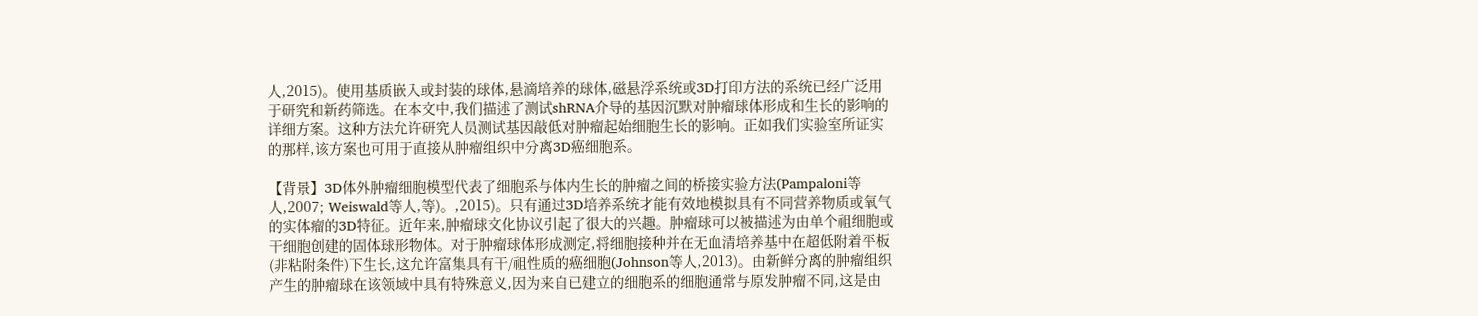人,2015)。使用基质嵌入或封装的球体,悬滴培养的球体,磁悬浮系统或3D打印方法的系统已经广泛用于研究和新药筛选。在本文中,我们描述了测试shRNA介导的基因沉默对肿瘤球体形成和生长的影响的详细方案。这种方法允许研究人员测试基因敲低对肿瘤起始细胞生长的影响。正如我们实验室所证实的那样,该方案也可用于直接从肿瘤组织中分离3D癌细胞系。

【背景】3D体外肿瘤细胞模型代表了细胞系与体内生长的肿瘤之间的桥接实验方法(Pampaloni等人,2007; Weiswald等人,等)。,2015)。只有通过3D培养系统才能有效地模拟具有不同营养物质或氧气的实体瘤的3D特征。近年来,肿瘤球文化协议引起了很大的兴趣。肿瘤球可以被描述为由单个祖细胞或干细胞创建的固体球形物体。对于肿瘤球体形成测定,将细胞接种并在无血清培养基中在超低附着平板(非粘附条件)下生长,这允许富集具有干/祖性质的癌细胞(Johnson等人,2013)。由新鲜分离的肿瘤组织产生的肿瘤球在该领域中具有特殊意义,因为来自已建立的细胞系的细胞通常与原发肿瘤不同,这是由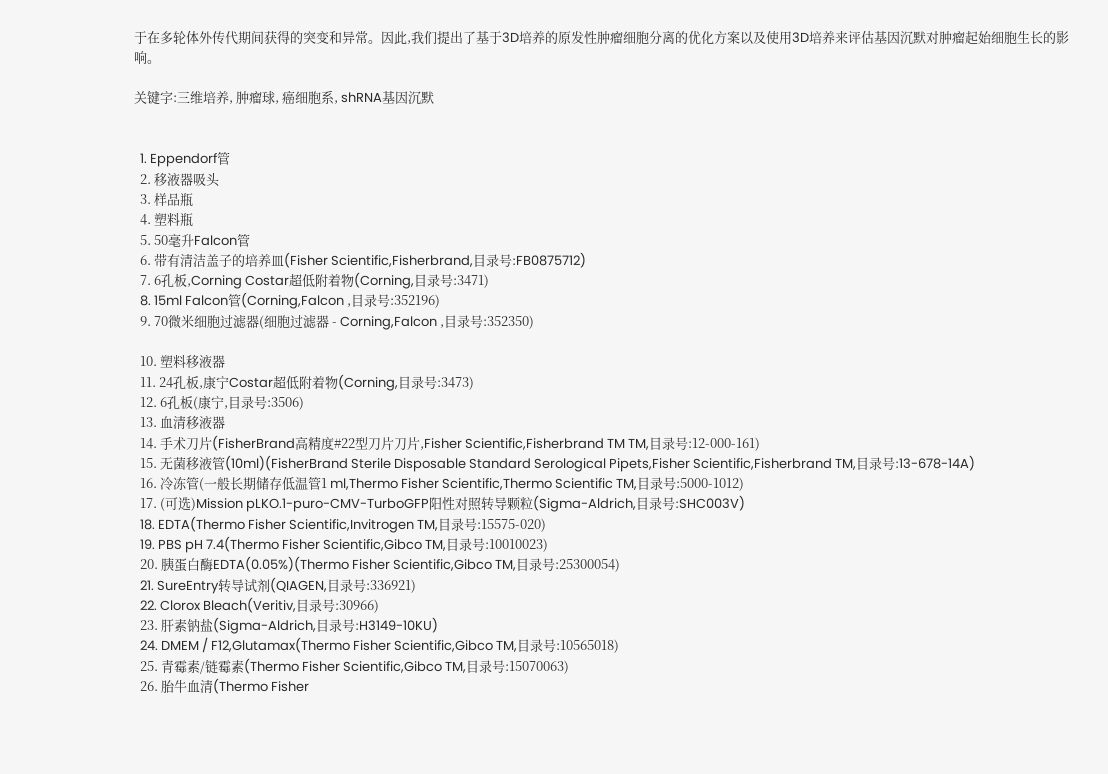于在多轮体外传代期间获得的突变和异常。因此,我们提出了基于3D培养的原发性肿瘤细胞分离的优化方案以及使用3D培养来评估基因沉默对肿瘤起始细胞生长的影响。

关键字:三维培养, 肿瘤球, 癌细胞系, shRNA基因沉默


  1. Eppendorf管
  2. 移液器吸头
  3. 样品瓶
  4. 塑料瓶
  5. 50毫升Falcon管
  6. 带有清洁盖子的培养皿(Fisher Scientific,Fisherbrand,目录号:FB0875712)
  7. 6孔板,Corning Costar超低附着物(Corning,目录号:3471)
  8. 15ml Falcon管(Corning,Falcon ,目录号:352196)
  9. 70微米细胞过滤器(细胞过滤器 - Corning,Falcon ,目录号:352350)

  10. 塑料移液器
  11. 24孔板,康宁Costar超低附着物(Corning,目录号:3473)
  12. 6孔板(康宁,目录号:3506)
  13. 血清移液器
  14. 手术刀片(FisherBrand高精度#22型刀片刀片,Fisher Scientific,Fisherbrand TM TM,目录号:12-000-161)
  15. 无菌移液管(10ml)(FisherBrand Sterile Disposable Standard Serological Pipets,Fisher Scientific,Fisherbrand TM,目录号:13-678-14A)
  16. 冷冻管(一般长期储存低温管1 ml,Thermo Fisher Scientific,Thermo Scientific TM,目录号:5000-1012)
  17. (可选)Mission pLKO.1-puro-CMV-TurboGFP阳性对照转导颗粒(Sigma-Aldrich,目录号:SHC003V)
  18. EDTA(Thermo Fisher Scientific,Invitrogen TM,目录号:15575-020)
  19. PBS pH 7.4(Thermo Fisher Scientific,Gibco TM,目录号:10010023)
  20. 胰蛋白酶EDTA(0.05%)(Thermo Fisher Scientific,Gibco TM,目录号:25300054)
  21. SureEntry转导试剂(QIAGEN,目录号:336921)
  22. Clorox Bleach(Veritiv,目录号:30966)
  23. 肝素钠盐(Sigma-Aldrich,目录号:H3149-10KU)
  24. DMEM / F12,Glutamax(Thermo Fisher Scientific,Gibco TM,目录号:10565018)
  25. 青霉素/链霉素(Thermo Fisher Scientific,Gibco TM,目录号:15070063)
  26. 胎牛血清(Thermo Fisher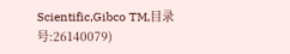Scientific,Gibco TM,目录号:26140079)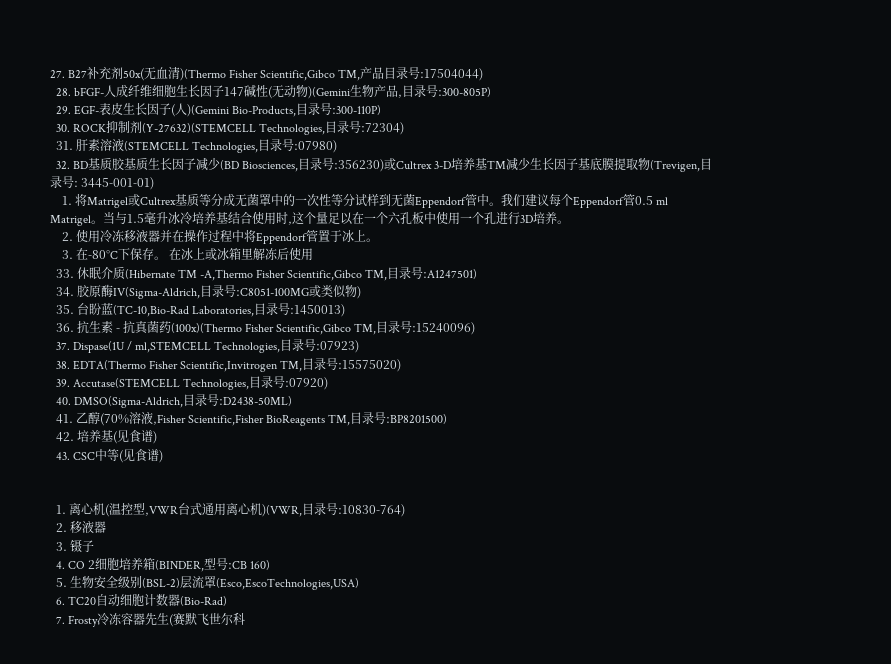27. B27补充剂50x(无血清)(Thermo Fisher Scientific,Gibco TM,产品目录号:17504044)
  28. bFGF-人成纤维细胞生长因子147碱性(无动物)(Gemini生物产品,目录号:300-805P)
  29. EGF-表皮生长因子(人)(Gemini Bio-Products,目录号:300-110P)
  30. ROCK抑制剂(Y-27632)(STEMCELL Technologies,目录号:72304)
  31. 肝素溶液(STEMCELL Technologies,目录号:07980)
  32. BD基质胶基质生长因子减少(BD Biosciences,目录号:356230)或Cultrex 3-D培养基TM减少生长因子基底膜提取物(Trevigen,目录号: 3445-001-01)
    1. 将Matrigel或Cultrex基质等分成无菌罩中的一次性等分试样到无菌Eppendorf管中。我们建议每个Eppendorf管0.5 ml Matrigel。当与1.5毫升冰冷培养基结合使用时,这个量足以在一个六孔板中使用一个孔进行3D培养。
    2. 使用冷冻移液器并在操作过程中将Eppendorf管置于冰上。
    3. 在-80°C下保存。 在冰上或冰箱里解冻后使用
  33. 休眠介质(Hibernate TM -A,Thermo Fisher Scientific,Gibco TM,目录号:A1247501)
  34. 胶原酶IV(Sigma-Aldrich,目录号:C8051-100MG或类似物)
  35. 台盼蓝(TC-10,Bio-Rad Laboratories,目录号:1450013)
  36. 抗生素 - 抗真菌药(100x)(Thermo Fisher Scientific,Gibco TM,目录号:15240096)
  37. Dispase(1U / ml,STEMCELL Technologies,目录号:07923)
  38. EDTA(Thermo Fisher Scientific,Invitrogen TM,目录号:15575020)
  39. Accutase(STEMCELL Technologies,目录号:07920)
  40. DMSO(Sigma-Aldrich,目录号:D2438-50ML)
  41. 乙醇(70%溶液,Fisher Scientific,Fisher BioReagents TM,目录号:BP8201500)
  42. 培养基(见食谱)
  43. CSC中等(见食谱)


  1. 离心机(温控型,VWR台式通用离心机)(VWR,目录号:10830-764)
  2. 移液器
  3. 镊子
  4. CO 2细胞培养箱(BINDER,型号:CB 160)
  5. 生物安全级别(BSL-2)层流罩(Esco,EscoTechnologies,USA)
  6. TC20自动细胞计数器(Bio-Rad)
  7. Frosty冷冻容器先生(赛默飞世尔科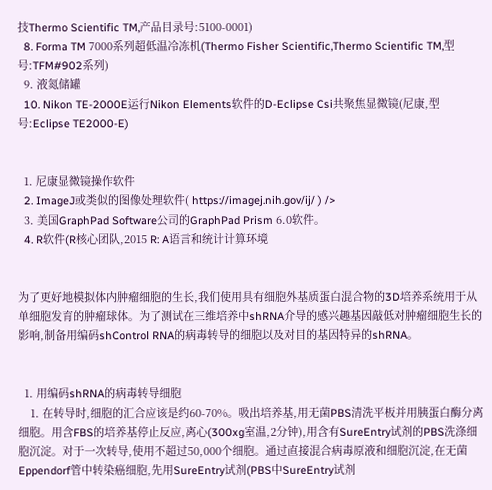技Thermo Scientific TM,产品目录号:5100-0001)
  8. Forma TM 7000系列超低温冷冻机(Thermo Fisher Scientific,Thermo Scientific TM,型号:TFM#902系列)
  9. 液氮储罐
  10. Nikon TE-2000E运行Nikon Elements软件的D-Eclipse Csi共聚焦显微镜(尼康,型号:Eclipse TE2000-E)


  1. 尼康显微镜操作软件
  2. ImageJ或类似的图像处理软件( https://imagej.nih.gov/ij/ ) />
  3. 美国GraphPad Software公司的GraphPad Prism 6.0软件。
  4. R软件(R核心团队,2015 R: A语言和统计计算环境


为了更好地模拟体内肿瘤细胞的生长,我们使用具有细胞外基质蛋白混合物的3D培养系统用于从单细胞发育的肿瘤球体。为了测试在三维培养中shRNA介导的感兴趣基因敲低对肿瘤细胞生长的影响,制备用编码shControl RNA的病毒转导的细胞以及对目的基因特异的shRNA。


  1. 用编码shRNA的病毒转导细胞
    1. 在转导时,细胞的汇合应该是约60-70%。吸出培养基,用无菌PBS清洗平板并用胰蛋白酶分离细胞。用含FBS的培养基停止反应,离心(300xg室温,2分钟),用含有SureEntry试剂的PBS洗涤细胞沉淀。对于一次转导,使用不超过50,000个细胞。通过直接混合病毒原液和细胞沉淀,在无菌Eppendorf管中转染癌细胞,先用SureEntry试剂(PBS中SureEntry试剂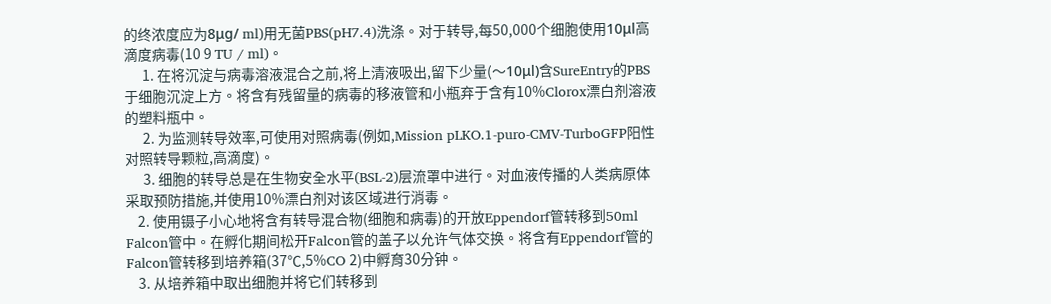的终浓度应为8μg/ ml)用无菌PBS(pH7.4)洗涤。对于转导,每50,000个细胞使用10μl高滴度病毒(10 9 TU / ml)。
      1. 在将沉淀与病毒溶液混合之前,将上清液吸出,留下少量(〜10μl)含SureEntry的PBS于细胞沉淀上方。将含有残留量的病毒的移液管和小瓶弃于含有10%Clorox漂白剂溶液的塑料瓶中。
      2. 为监测转导效率,可使用对照病毒(例如,Mission pLKO.1-puro-CMV-TurboGFP阳性对照转导颗粒,高滴度)。
      3. 细胞的转导总是在生物安全水平(BSL-2)层流罩中进行。对血液传播的人类病原体采取预防措施,并使用10%漂白剂对该区域进行消毒。
    2. 使用镊子小心地将含有转导混合物(细胞和病毒)的开放Eppendorf管转移到50ml Falcon管中。在孵化期间松开Falcon管的盖子以允许气体交换。将含有Eppendorf管的Falcon管转移到培养箱(37℃,5%CO 2)中孵育30分钟。
    3. 从培养箱中取出细胞并将它们转移到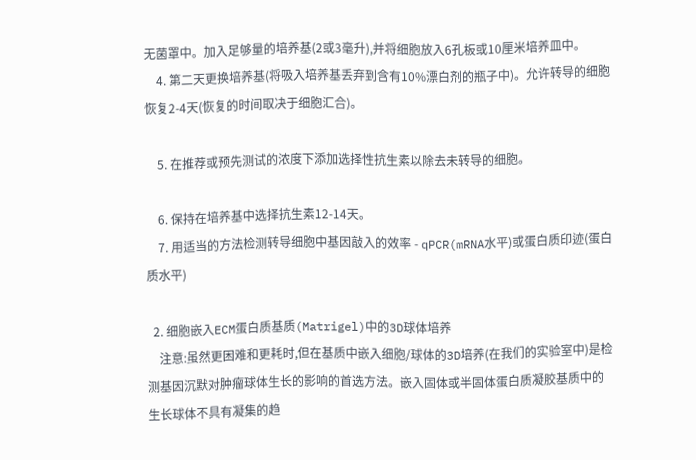无菌罩中。加入足够量的培养基(2或3毫升),并将细胞放入6孔板或10厘米培养皿中。
    4. 第二天更换培养基(将吸入培养基丢弃到含有10%漂白剂的瓶子中)。允许转导的细胞恢复2-4天(恢复的时间取决于细胞汇合)。

    5. 在推荐或预先测试的浓度下添加选择性抗生素以除去未转导的细胞。

    6. 保持在培养基中选择抗生素12-14天。
    7. 用适当的方法检测转导细胞中基因敲入的效率 - qPCR(mRNA水平)或蛋白质印迹(蛋白质水平)

  2. 细胞嵌入ECM蛋白质基质(Matrigel)中的3D球体培养
    注意:虽然更困难和更耗时,但在基质中嵌入细胞/球体的3D培养(在我们的实验室中)是检测基因沉默对肿瘤球体生长的影响的首选方法。嵌入固体或半固体蛋白质凝胶基质中的生长球体不具有凝集的趋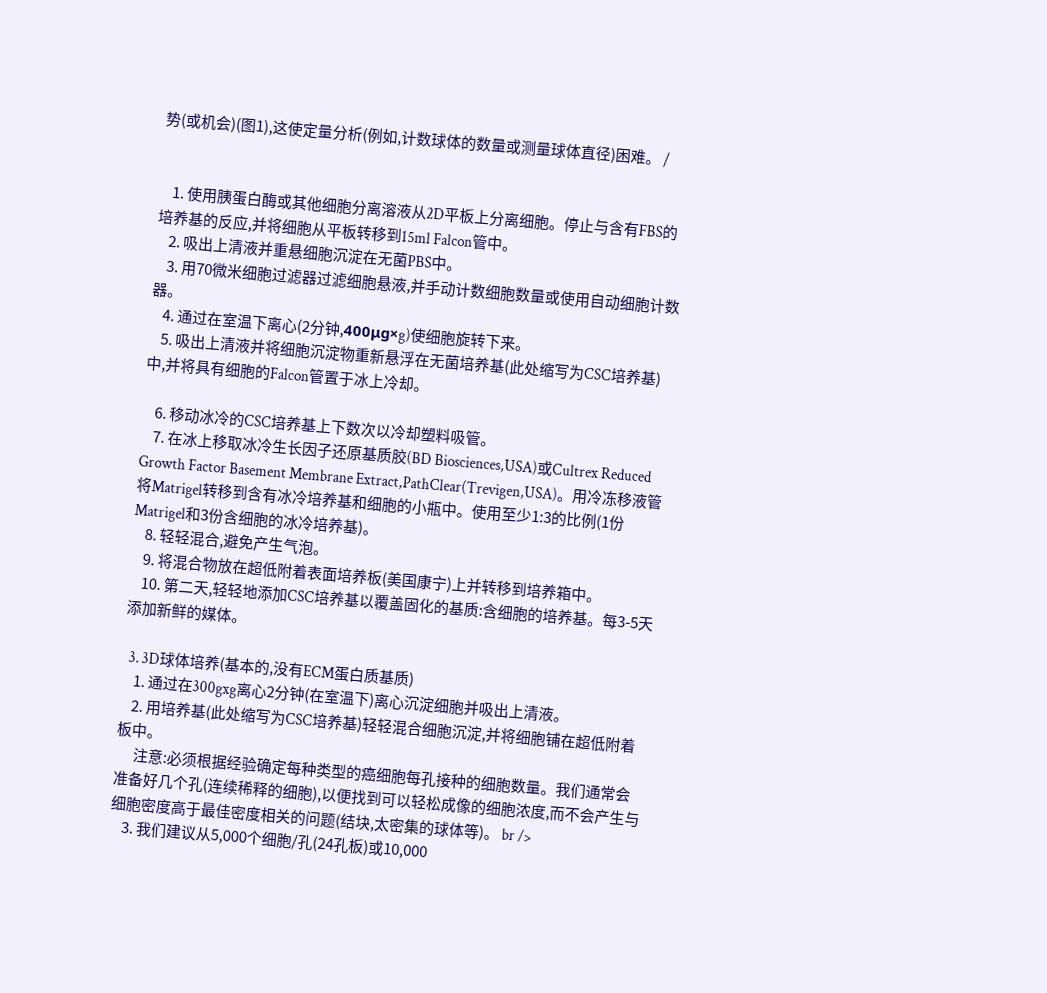势(或机会)(图1),这使定量分析(例如,计数球体的数量或测量球体直径)困难。 /


    1. 使用胰蛋白酶或其他细胞分离溶液从2D平板上分离细胞。停止与含有FBS的培养基的反应,并将细胞从平板转移到15ml Falcon管中。
    2. 吸出上清液并重悬细胞沉淀在无菌PBS中。
    3. 用70微米细胞过滤器过滤细胞悬液,并手动计数细胞数量或使用自动细胞计数器。
    4. 通过在室温下离心(2分钟,400μg×g)使细胞旋转下来。
    5. 吸出上清液并将细胞沉淀物重新悬浮在无菌培养基(此处缩写为CSC培养基)中,并将具有细胞的Falcon管置于冰上冷却。

    6. 移动冰冷的CSC培养基上下数次以冷却塑料吸管。
    7. 在冰上移取冰冷生长因子还原基质胶(BD Biosciences,USA)或Cultrex Reduced Growth Factor Basement Membrane Extract,PathClear(Trevigen,USA)。用冷冻移液管将Matrigel转移到含有冰冷培养基和细胞的小瓶中。使用至少1:3的比例(1份Matrigel和3份含细胞的冰冷培养基)。
    8. 轻轻混合,避免产生气泡。
    9. 将混合物放在超低附着表面培养板(美国康宁)上并转移到培养箱中。
    10. 第二天,轻轻地添加CSC培养基以覆盖固化的基质:含细胞的培养基。每3-5天添加新鲜的媒体。

  3. 3D球体培养(基本的,没有ECM蛋白质基质)
    1. 通过在300gxg离心2分钟(在室温下)离心沉淀细胞并吸出上清液。
    2. 用培养基(此处缩写为CSC培养基)轻轻混合细胞沉淀,并将细胞铺在超低附着板中。
      注意:必须根据经验确定每种类型的癌细胞每孔接种的细胞数量。我们通常会准备好几个孔(连续稀释的细胞),以便找到可以轻松成像的细胞浓度,而不会产生与细胞密度高于最佳密度相关的问题(结块,太密集的球体等)。 br />
    3. 我们建议从5,000个细胞/孔(24孔板)或10,000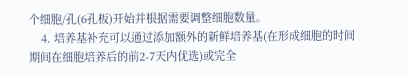个细胞/孔(6孔板)开始并根据需要调整细胞数量。
    4. 培养基补充可以通过添加额外的新鲜培养基(在形成细胞的时间期间在细胞培养后的前2-7天内优选)或完全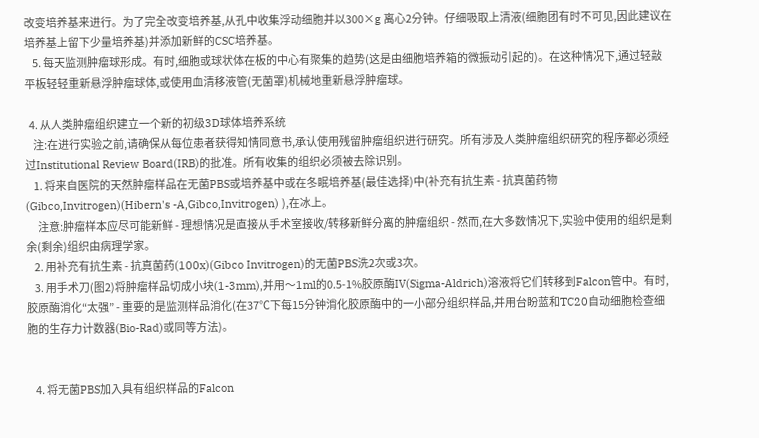改变培养基来进行。为了完全改变培养基,从孔中收集浮动细胞并以300×g 离心2分钟。仔细吸取上清液(细胞团有时不可见,因此建议在培养基上留下少量培养基)并添加新鲜的CSC培养基。
    5. 每天监测肿瘤球形成。有时,细胞或球状体在板的中心有聚集的趋势(这是由细胞培养箱的微振动引起的)。在这种情况下,通过轻敲平板轻轻重新悬浮肿瘤球体,或使用血清移液管(无菌罩)机械地重新悬浮肿瘤球。

  4. 从人类肿瘤组织建立一个新的初级3D球体培养系统
    注:在进行实验之前,请确保从每位患者获得知情同意书,承认使用残留肿瘤组织进行研究。所有涉及人类肿瘤组织研究的程序都必须经过Institutional Review Board(IRB)的批准。所有收集的组织必须被去除识别。
    1. 将来自医院的天然肿瘤样品在无菌PBS或培养基中或在冬眠培养基(最佳选择)中(补充有抗生素 - 抗真菌药物(Gibco,Invitrogen)(Hibern's -A,Gibco,Invitrogen) ),在冰上。
      注意:肿瘤样本应尽可能新鲜 - 理想情况是直接从手术室接收/转移新鲜分离的肿瘤组织 - 然而,在大多数情况下,实验中使用的组织是剩余(剩余)组织由病理学家。
    2. 用补充有抗生素 - 抗真菌药(100x)(Gibco Invitrogen)的无菌PBS洗2次或3次。
    3. 用手术刀(图2)将肿瘤样品切成小块(1-3mm),并用〜1ml的0.5-1%胶原酶IV(Sigma-Aldrich)溶液将它们转移到Falcon管中。有时,胶原酶消化“太强” - 重要的是监测样品消化(在37℃下每15分钟消化胶原酶中的一小部分组织样品,并用台盼蓝和TC20自动细胞检查细胞的生存力计数器(Bio-Rad)或同等方法)。


    4. 将无菌PBS加入具有组织样品的Falcon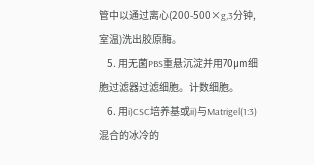管中以通过离心(200-500×g,3分钟,室温)洗出胶原酶。
    5. 用无菌PBS重悬沉淀并用70μm细胞过滤器过滤细胞。计数细胞。
    6. 用i)CSC培养基或ii)与Matrigel(1:3)混合的冰冷的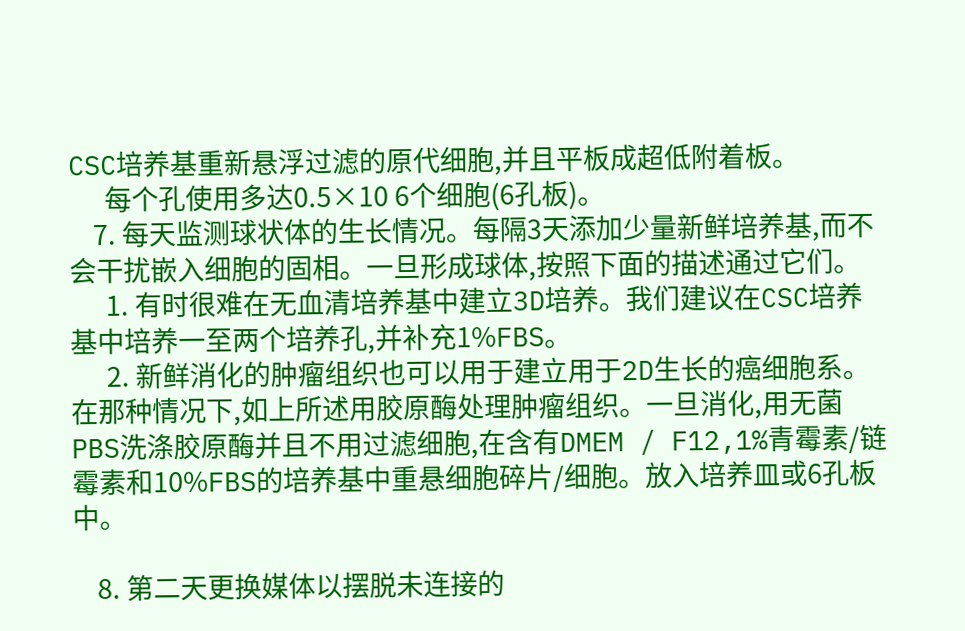CSC培养基重新悬浮过滤的原代细胞,并且平板成超低附着板。
      每个孔使用多达0.5×10 6个细胞(6孔板)。
    7. 每天监测球状体的生长情况。每隔3天添加少量新鲜培养基,而不会干扰嵌入细胞的固相。一旦形成球体,按照下面的描述通过它们。
      1. 有时很难在无血清培养基中建立3D培养。我们建议在CSC培养基中培养一至两个培养孔,并补充1%FBS。
      2. 新鲜消化的肿瘤组织也可以用于建立用于2D生长的癌细胞系。在那种情况下,如上所述用胶原酶处理肿瘤组织。一旦消化,用无菌PBS洗涤胶原酶并且不用过滤细胞,在含有DMEM / F12,1%青霉素/链霉素和10%FBS的培养基中重悬细胞碎片/细胞。放入培养皿或6孔板中。

    8. 第二天更换媒体以摆脱未连接的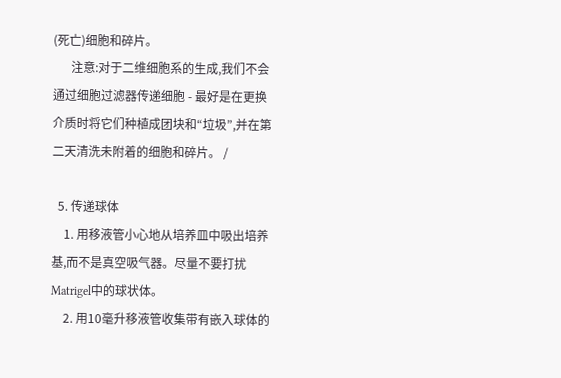(死亡)细胞和碎片。
      注意:对于二维细胞系的生成,我们不会通过细胞过滤器传递细胞 - 最好是在更换介质时将它们种植成团块和“垃圾”,并在第二天清洗未附着的细胞和碎片。 /

  5. 传递球体
    1. 用移液管小心地从培养皿中吸出培养基,而不是真空吸气器。尽量不要打扰Matrigel中的球状体。
    2. 用10毫升移液管收集带有嵌入球体的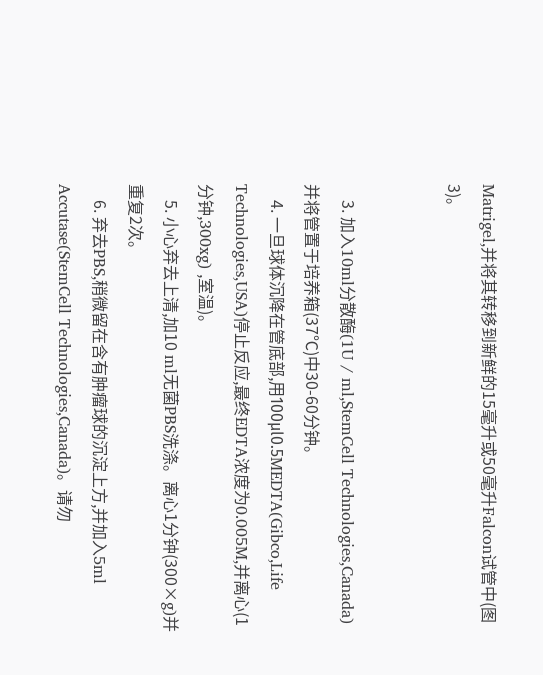Matrigel,并将其转移到新鲜的15毫升或50毫升Falcon试管中(图3)。


    3. 加入10ml分散酶(1U / ml,StemCell Technologies,Canada)并将管置于培养箱(37℃)中30-60分钟。
    4. 一旦球体沉降在管底部,用100μl0.5MEDTA(Gibco,Life Technologies,USA)停止反应,最终EDTA浓度为0.005M,并离心(1分钟,300xg) ,室温)。
    5. 小心弃去上清,加10 ml无菌PBS洗涤。离心1分钟(300×g)并重复2次。
    6. 弃去PBS,稍微留在含有肿瘤球的沉淀上方,并加入5ml Accutase(StemCell Technologies,Canada)。请勿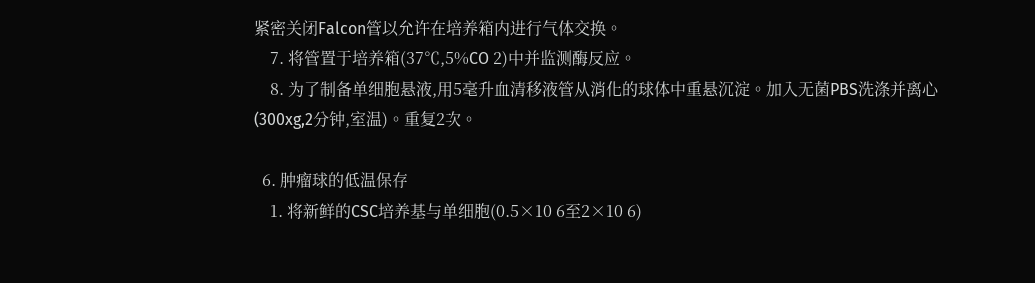紧密关闭Falcon管以允许在培养箱内进行气体交换。
    7. 将管置于培养箱(37℃,5%CO 2)中并监测酶反应。
    8. 为了制备单细胞悬液,用5毫升血清移液管从消化的球体中重悬沉淀。加入无菌PBS洗涤并离心(300xg,2分钟,室温)。重复2次。

  6. 肿瘤球的低温保存
    1. 将新鲜的CSC培养基与单细胞(0.5×10 6至2×10 6)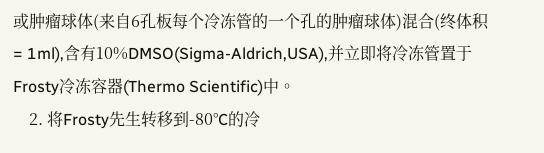或肿瘤球体(来自6孔板每个冷冻管的一个孔的肿瘤球体)混合(终体积= 1ml),含有10%DMSO(Sigma-Aldrich,USA),并立即将冷冻管置于Frosty冷冻容器(Thermo Scientific)中。
    2. 将Frosty先生转移到-80°C的冷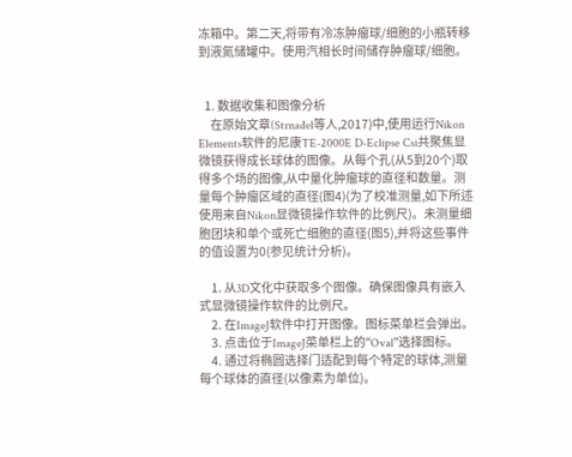冻箱中。第二天,将带有冷冻肿瘤球/细胞的小瓶转移到液氮储罐中。使用汽相长时间储存肿瘤球/细胞。


  1. 数据收集和图像分析
    在原始文章(Strnadel等人,2017)中,使用运行Nikon Elements软件的尼康TE-2000E D-Eclipse Csi共聚焦显微镜获得成长球体的图像。从每个孔(从5到20个)取得多个场的图像,从中量化肿瘤球的直径和数量。测量每个肿瘤区域的直径(图4)(为了校准测量,如下所述使用来自Nikon显微镜操作软件的比例尺)。未测量细胞团块和单个或死亡细胞的直径(图5),并将这些事件的值设置为0(参见统计分析)。

    1. 从3D文化中获取多个图像。确保图像具有嵌入式显微镜操作软件的比例尺。
    2. 在ImageJ软件中打开图像。图标菜单栏会弹出。
    3. 点击位于ImageJ菜单栏上的“Oval”选择图标。
    4. 通过将椭圆选择门适配到每个特定的球体,测量每个球体的直径(以像素为单位)。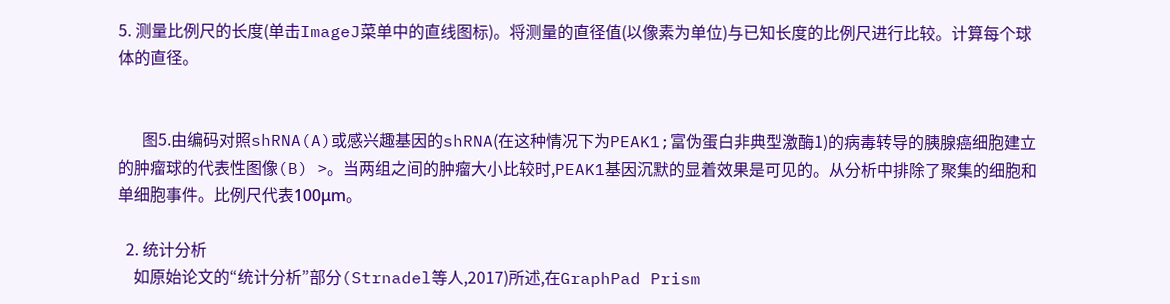5. 测量比例尺的长度(单击ImageJ菜单中的直线图标)。将测量的直径值(以像素为单位)与已知长度的比例尺进行比较。计算每个球体的直径。


      图5.由编码对照shRNA(A)或感兴趣基因的shRNA(在这种情况下为PEAK1;富伪蛋白非典型激酶1)的病毒转导的胰腺癌细胞建立的肿瘤球的代表性图像(B) >。当两组之间的肿瘤大小比较时,PEAK1基因沉默的显着效果是可见的。从分析中排除了聚集的细胞和单细胞事件。比例尺代表100μm。

  2. 统计分析
    如原始论文的“统计分析”部分(Strnadel等人,2017)所述,在GraphPad Prism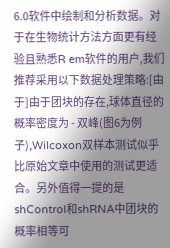6.0软件中绘制和分析数据。对于在生物统计方法方面更有经验且熟悉R em软件的用户,我们推荐采用以下数据处理策略:[由于]由于团块的存在,球体直径的概率密度为 - 双峰(图6为例子),Wilcoxon双样本测试似乎比原始文章中使用的测试更适合。另外值得一提的是shControl和shRNA中团块的概率相等可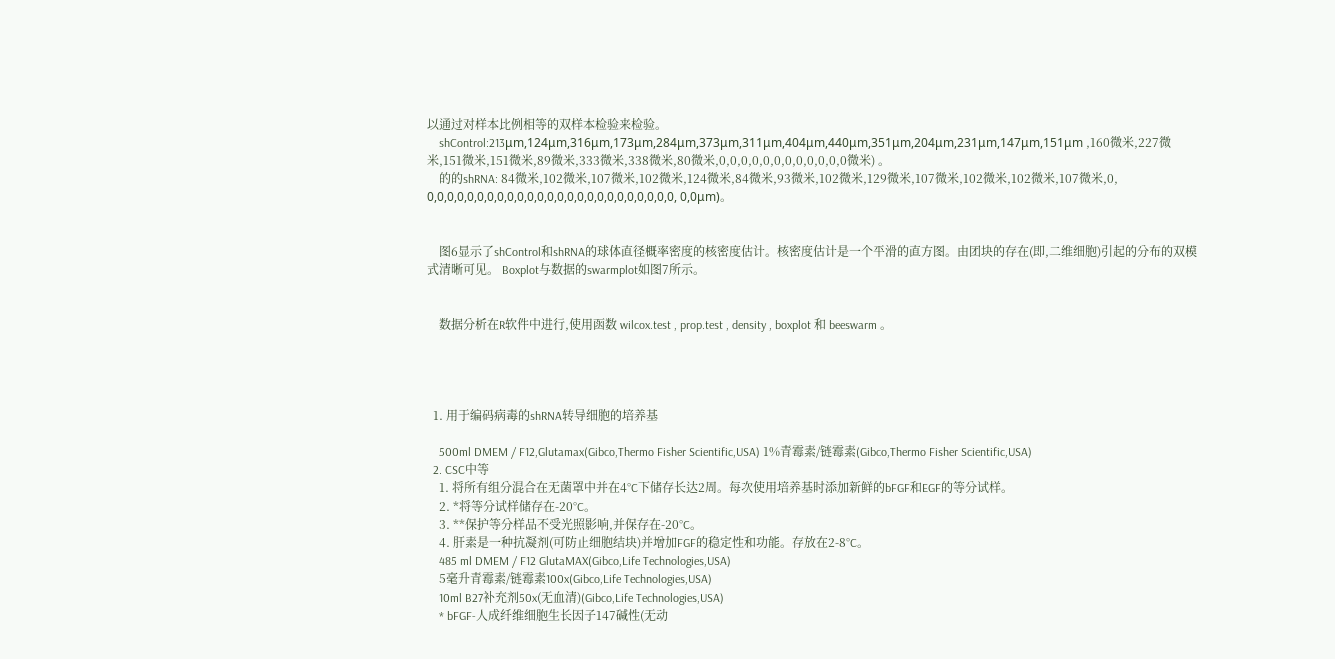以通过对样本比例相等的双样本检验来检验。
    shControl:213μm,124μm,316μm,173μm,284μm,373μm,311μm,404μm,440μm,351μm,204μm,231μm,147μm,151μm ,160微米,227微米,151微米,151微米,89微米,333微米,338微米,80微米,0,0,0,0,0,0,0,0,0,0,0,0微米) 。
    的的shRNA: 84微米,102微米,107微米,102微米,124微米,84微米,93微米,102微米,129微米,107微米,102微米,102微米,107微米,0, 0,0,0,0,0,0,0,0,0,0,0,0,0,0,0,0,0,0,0,0,0,0,0,0,0, 0,0μm)。


    图6显示了shControl和shRNA的球体直径概率密度的核密度估计。核密度估计是一个平滑的直方图。由团块的存在(即,二维细胞)引起的分布的双模式清晰可见。 Boxplot与数据的swarmplot如图7所示。


    数据分析在R软件中进行,使用函数 wilcox.test , prop.test , density , boxplot 和 beeswarm 。




  1. 用于编码病毒的shRNA转导细胞的培养基

    500ml DMEM / F12,Glutamax(Gibco,Thermo Fisher Scientific,USA) 1%青霉素/链霉素(Gibco,Thermo Fisher Scientific,USA)
  2. CSC中等
    1. 将所有组分混合在无菌罩中并在4°C下储存长达2周。每次使用培养基时添加新鲜的bFGF和EGF的等分试样。
    2. *将等分试样储存在-20°C。
    3. **保护等分样品不受光照影响,并保存在-20°C。
    4. 肝素是一种抗凝剂(可防止细胞结块)并增加FGF的稳定性和功能。存放在2-8°C。
    485 ml DMEM / F12 GlutaMAX(Gibco,Life Technologies,USA)
    5毫升青霉素/链霉素100x(Gibco,Life Technologies,USA)
    10ml B27补充剂50x(无血清)(Gibco,Life Technologies,USA)
    * bFGF-人成纤维细胞生长因子147碱性(无动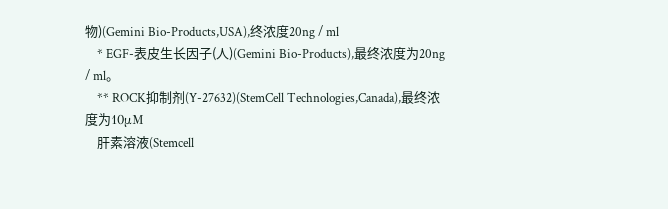物)(Gemini Bio-Products,USA),终浓度20ng / ml
    * EGF-表皮生长因子(人)(Gemini Bio-Products),最终浓度为20ng / ml。
    ** ROCK抑制剂(Y-27632)(StemCell Technologies,Canada),最终浓度为10μM
    肝素溶液(Stemcell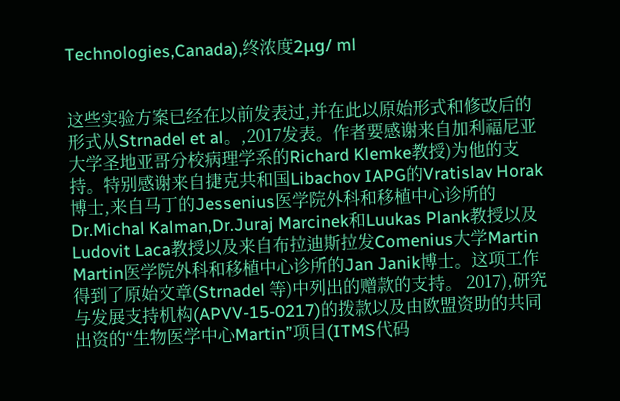Technologies,Canada),终浓度2μg/ ml


这些实验方案已经在以前发表过,并在此以原始形式和修改后的形式从Strnadel et al。,2017发表。作者要感谢来自加利福尼亚大学圣地亚哥分校病理学系的Richard Klemke教授)为他的支持。特别感谢来自捷克共和国Libachov IAPG的Vratislav Horak博士,来自马丁的Jessenius医学院外科和移植中心诊所的Dr.Michal Kalman,Dr.Juraj Marcinek和Luukas Plank教授以及Ludovit Laca教授以及来自布拉迪斯拉发Comenius大学Martin Martin医学院外科和移植中心诊所的Jan Janik博士。这项工作得到了原始文章(Strnadel 等)中列出的赠款的支持。 2017),研究与发展支持机构(APVV-15-0217)的拨款以及由欧盟资助的共同出资的“生物医学中心Martin”项目(ITMS代码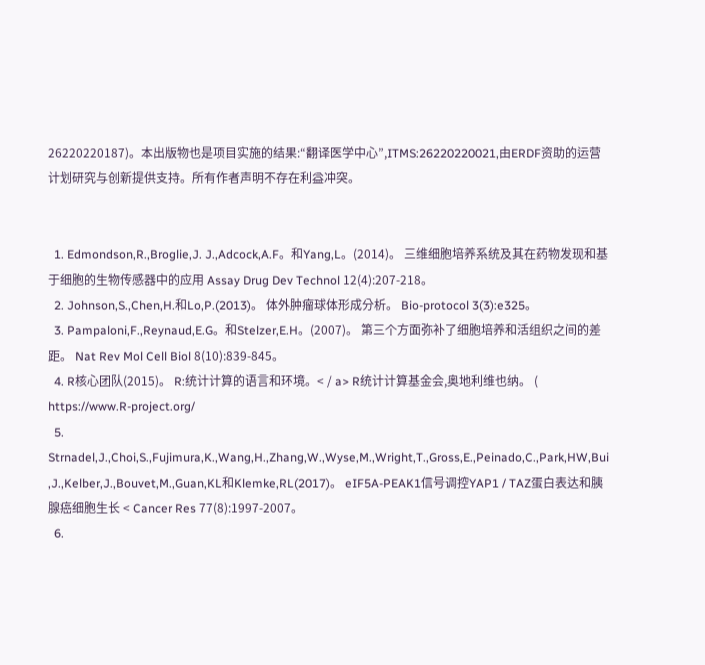26220220187)。本出版物也是项目实施的结果:“翻译医学中心”,ITMS:26220220021,由ERDF资助的运营计划研究与创新提供支持。所有作者声明不存在利益冲突。


  1. Edmondson,R.,Broglie,J. J.,Adcock,A.F。和Yang,L。(2014)。 三维细胞培养系统及其在药物发现和基于细胞的生物传感器中的应用 Assay Drug Dev Technol 12(4):207-218。
  2. Johnson,S.,Chen,H.和Lo,P.(2013)。 体外肿瘤球体形成分析。 Bio-protocol 3(3):e325。
  3. Pampaloni,F.,Reynaud,E.G。和Stelzer,E.H。(2007)。 第三个方面弥补了细胞培养和活组织之间的差距。 Nat Rev Mol Cell Biol 8(10):839-845。
  4. R核心团队(2015)。 R:统计计算的语言和环境。< / a> R统计计算基金会,奥地利维也纳。 ( https://www.R-project.org/
  5. Strnadel,J.,Choi,S.,Fujimura,K.,Wang,H.,Zhang,W.,Wyse,M.,Wright,T.,Gross,E.,Peinado,C.,Park,HW,Bui ,J.,Kelber,J.,Bouvet,M.,Guan,KL和Klemke,RL(2017)。 eIF5A-PEAK1信号调控YAP1 / TAZ蛋白表达和胰腺癌细胞生长 < Cancer Res 77(8):1997-2007。
  6.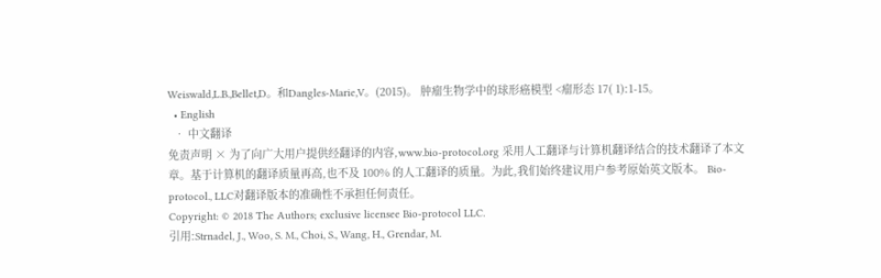Weiswald,L.B.,Bellet,D。和Dangles-Marie,V。(2015)。 肿瘤生物学中的球形癌模型 <瘤形态 17( 1):1-15。
  • English
  • 中文翻译
免责声明 × 为了向广大用户提供经翻译的内容,www.bio-protocol.org 采用人工翻译与计算机翻译结合的技术翻译了本文章。基于计算机的翻译质量再高,也不及 100% 的人工翻译的质量。为此,我们始终建议用户参考原始英文版本。 Bio-protocol., LLC对翻译版本的准确性不承担任何责任。
Copyright: © 2018 The Authors; exclusive licensee Bio-protocol LLC.
引用:Strnadel, J., Woo, S. M., Choi, S., Wang, H., Grendar, M.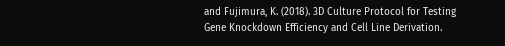and Fujimura, K. (2018). 3D Culture Protocol for Testing Gene Knockdown Efficiency and Cell Line Derivation.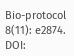Bio-protocol 8(11): e2874. DOI: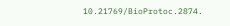10.21769/BioProtoc.2874.